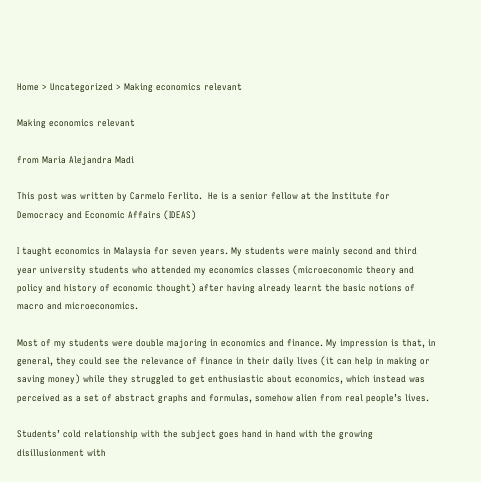Home > Uncategorized > Making economics relevant

Making economics relevant

from Maria Alejandra Madi

This post was written by Carmelo Ferlito.  He is a senior fellow at the Institute for Democracy and Economic Affairs (IDEAS)

I taught economics in Malaysia for seven years. My students were mainly second and third year university students who attended my economics classes (microeconomic theory and policy and history of economic thought) after having already learnt the basic notions of macro and microeconomics.

Most of my students were double majoring in economics and finance. My impression is that, in general, they could see the relevance of finance in their daily lives (it can help in making or saving money) while they struggled to get enthusiastic about economics, which instead was perceived as a set of abstract graphs and formulas, somehow alien from real people’s lives.

Students’ cold relationship with the subject goes hand in hand with the growing disillusionment with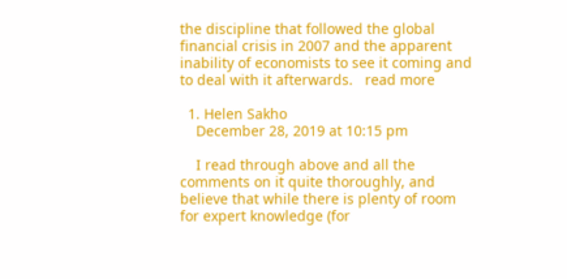the discipline that followed the global financial crisis in 2007 and the apparent inability of economists to see it coming and to deal with it afterwards.   read more

  1. Helen Sakho
    December 28, 2019 at 10:15 pm

    I read through above and all the comments on it quite thoroughly, and believe that while there is plenty of room for expert knowledge (for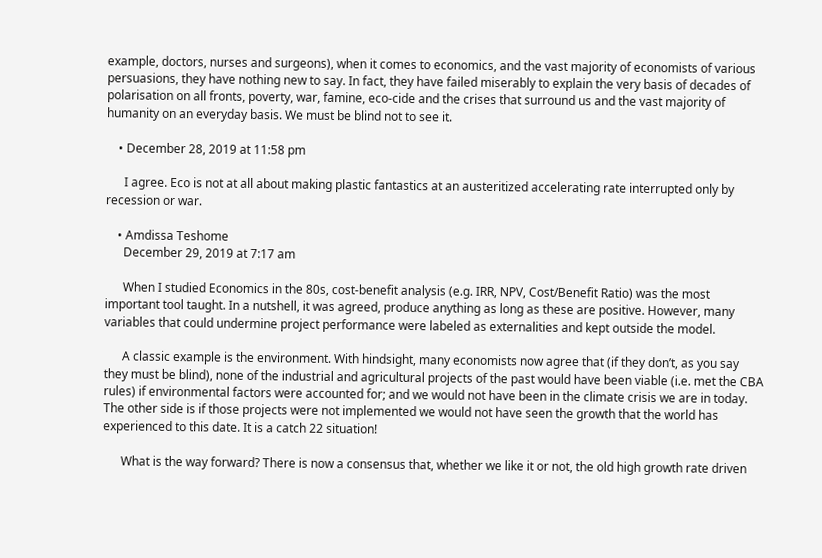example, doctors, nurses and surgeons), when it comes to economics, and the vast majority of economists of various persuasions, they have nothing new to say. In fact, they have failed miserably to explain the very basis of decades of polarisation on all fronts, poverty, war, famine, eco-cide and the crises that surround us and the vast majority of humanity on an everyday basis. We must be blind not to see it.

    • December 28, 2019 at 11:58 pm

      I agree. Eco is not at all about making plastic fantastics at an austeritized accelerating rate interrupted only by recession or war.

    • Amdissa Teshome
      December 29, 2019 at 7:17 am

      When I studied Economics in the 80s, cost-benefit analysis (e.g. IRR, NPV, Cost/Benefit Ratio) was the most important tool taught. In a nutshell, it was agreed, produce anything as long as these are positive. However, many variables that could undermine project performance were labeled as externalities and kept outside the model.

      A classic example is the environment. With hindsight, many economists now agree that (if they don’t, as you say they must be blind), none of the industrial and agricultural projects of the past would have been viable (i.e. met the CBA rules) if environmental factors were accounted for; and we would not have been in the climate crisis we are in today. The other side is if those projects were not implemented we would not have seen the growth that the world has experienced to this date. It is a catch 22 situation!

      What is the way forward? There is now a consensus that, whether we like it or not, the old high growth rate driven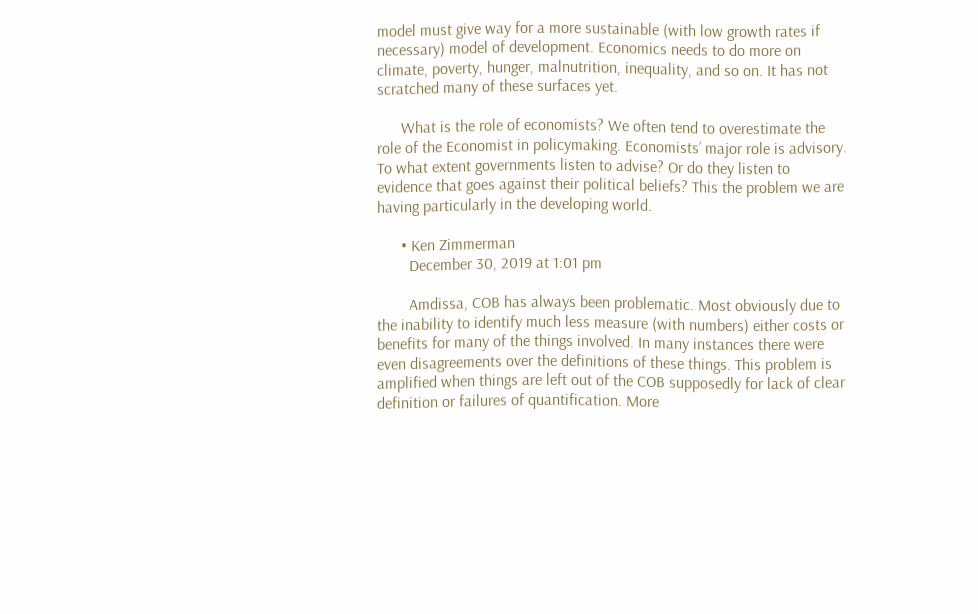model must give way for a more sustainable (with low growth rates if necessary) model of development. Economics needs to do more on climate, poverty, hunger, malnutrition, inequality, and so on. It has not scratched many of these surfaces yet.

      What is the role of economists? We often tend to overestimate the role of the Economist in policymaking. Economists’ major role is advisory. To what extent governments listen to advise? Or do they listen to evidence that goes against their political beliefs? This the problem we are having particularly in the developing world.

      • Ken Zimmerman
        December 30, 2019 at 1:01 pm

        Amdissa, COB has always been problematic. Most obviously due to the inability to identify much less measure (with numbers) either costs or benefits for many of the things involved. In many instances there were even disagreements over the definitions of these things. This problem is amplified when things are left out of the COB supposedly for lack of clear definition or failures of quantification. More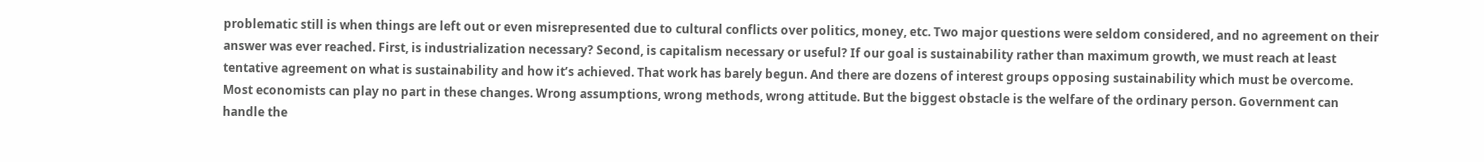problematic still is when things are left out or even misrepresented due to cultural conflicts over politics, money, etc. Two major questions were seldom considered, and no agreement on their answer was ever reached. First, is industrialization necessary? Second, is capitalism necessary or useful? If our goal is sustainability rather than maximum growth, we must reach at least tentative agreement on what is sustainability and how it’s achieved. That work has barely begun. And there are dozens of interest groups opposing sustainability which must be overcome. Most economists can play no part in these changes. Wrong assumptions, wrong methods, wrong attitude. But the biggest obstacle is the welfare of the ordinary person. Government can handle the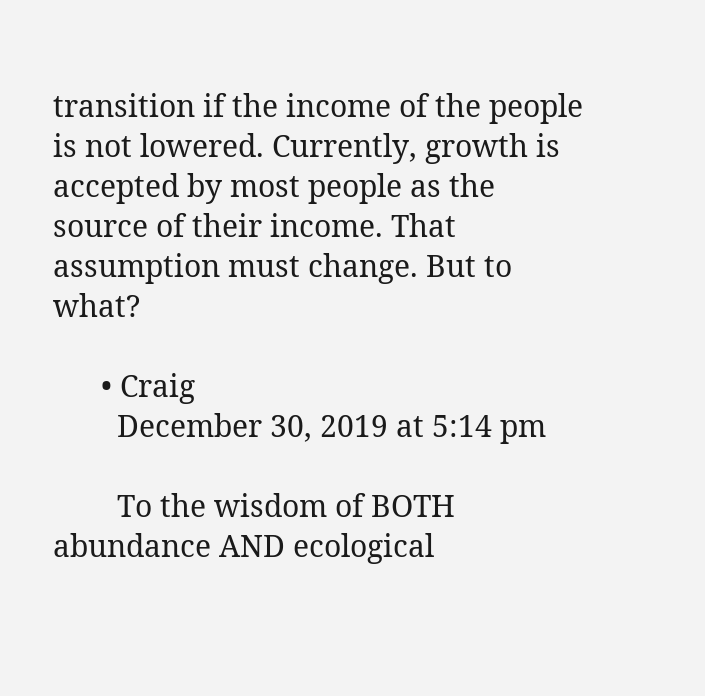transition if the income of the people is not lowered. Currently, growth is accepted by most people as the source of their income. That assumption must change. But to what?

      • Craig
        December 30, 2019 at 5:14 pm

        To the wisdom of BOTH abundance AND ecological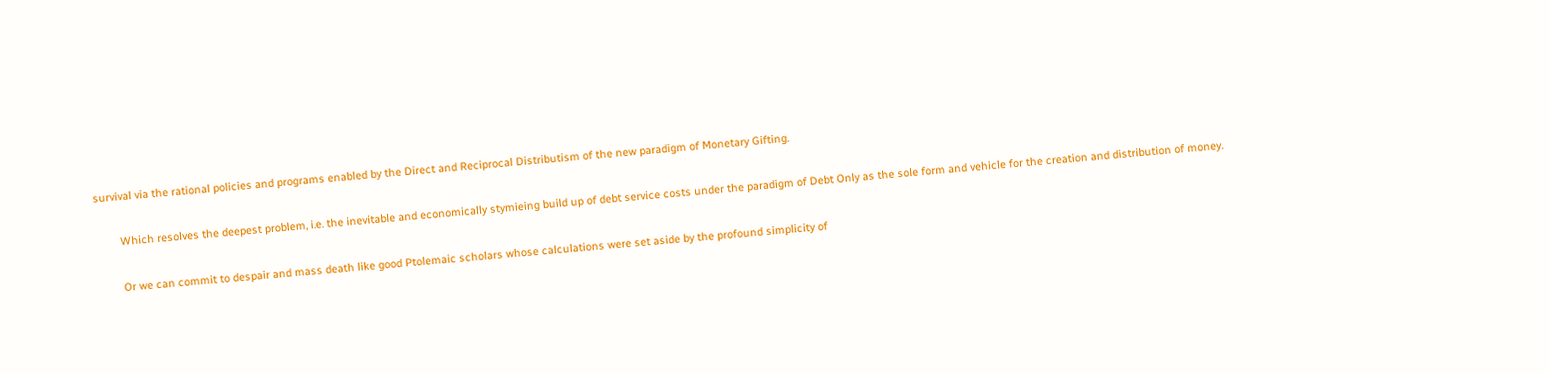survival via the rational policies and programs enabled by the Direct and Reciprocal Distributism of the new paradigm of Monetary Gifting.

        Which resolves the deepest problem, i.e. the inevitable and economically stymieing build up of debt service costs under the paradigm of Debt Only as the sole form and vehicle for the creation and distribution of money.

        Or we can commit to despair and mass death like good Ptolemaic scholars whose calculations were set aside by the profound simplicity of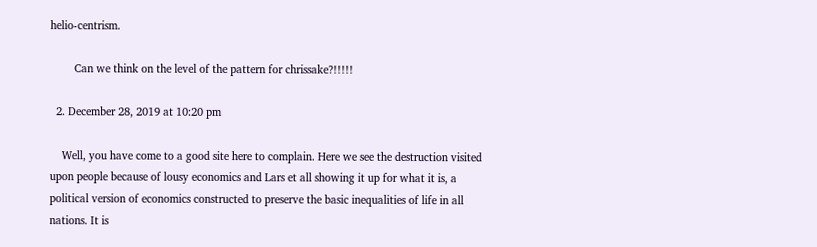helio-centrism.

        Can we think on the level of the pattern for chrissake?!!!!!

  2. December 28, 2019 at 10:20 pm

    Well, you have come to a good site here to complain. Here we see the destruction visited upon people because of lousy economics and Lars et all showing it up for what it is, a political version of economics constructed to preserve the basic inequalities of life in all nations. It is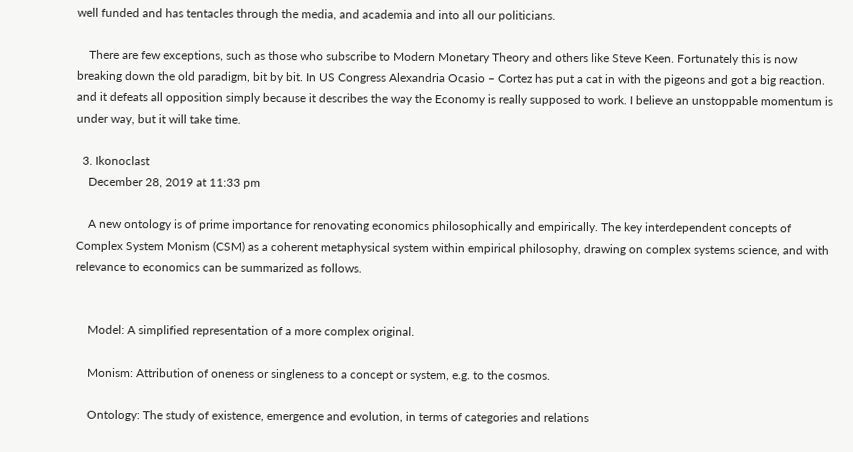well funded and has tentacles through the media, and academia and into all our politicians.

    There are few exceptions, such as those who subscribe to Modern Monetary Theory and others like Steve Keen. Fortunately this is now breaking down the old paradigm, bit by bit. In US Congress Alexandria Ocasio – Cortez has put a cat in with the pigeons and got a big reaction. and it defeats all opposition simply because it describes the way the Economy is really supposed to work. I believe an unstoppable momentum is under way, but it will take time.

  3. Ikonoclast
    December 28, 2019 at 11:33 pm

    A new ontology is of prime importance for renovating economics philosophically and empirically. The key interdependent concepts of Complex System Monism (CSM) as a coherent metaphysical system within empirical philosophy, drawing on complex systems science, and with relevance to economics can be summarized as follows.


    Model: A simplified representation of a more complex original.

    Monism: Attribution of oneness or singleness to a concept or system, e.g. to the cosmos.

    Ontology: The study of existence, emergence and evolution, in terms of categories and relations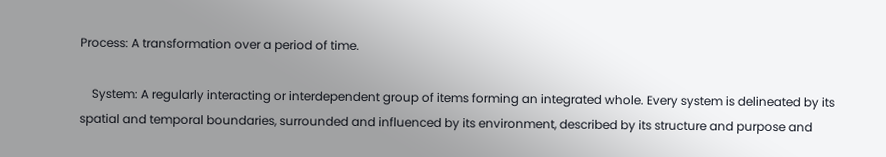Process: A transformation over a period of time.

    System: A regularly interacting or interdependent group of items forming an integrated whole. Every system is delineated by its spatial and temporal boundaries, surrounded and influenced by its environment, described by its structure and purpose and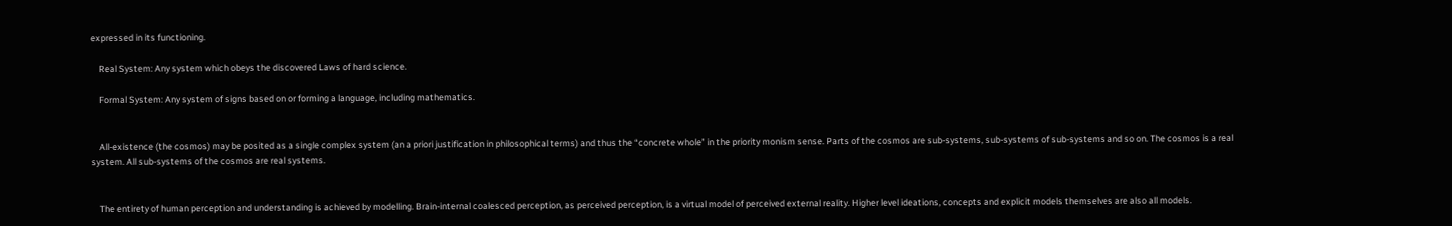expressed in its functioning.

    Real System: Any system which obeys the discovered Laws of hard science.

    Formal System: Any system of signs based on or forming a language, including mathematics.


    All-existence (the cosmos) may be posited as a single complex system (an a priori justification in philosophical terms) and thus the “concrete whole” in the priority monism sense. Parts of the cosmos are sub-systems, sub-systems of sub-systems and so on. The cosmos is a real system. All sub-systems of the cosmos are real systems.


    The entirety of human perception and understanding is achieved by modelling. Brain-internal coalesced perception, as perceived perception, is a virtual model of perceived external reality. Higher level ideations, concepts and explicit models themselves are also all models.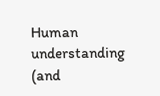Human understanding (and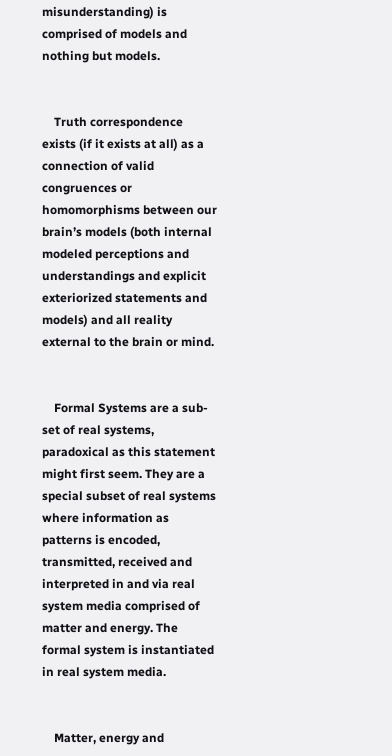misunderstanding) is comprised of models and nothing but models.


    Truth correspondence exists (if it exists at all) as a connection of valid congruences or homomorphisms between our brain’s models (both internal modeled perceptions and understandings and explicit exteriorized statements and models) and all reality external to the brain or mind.


    Formal Systems are a sub-set of real systems, paradoxical as this statement might first seem. They are a special subset of real systems where information as patterns is encoded, transmitted, received and interpreted in and via real system media comprised of matter and energy. The formal system is instantiated in real system media.


    Matter, energy and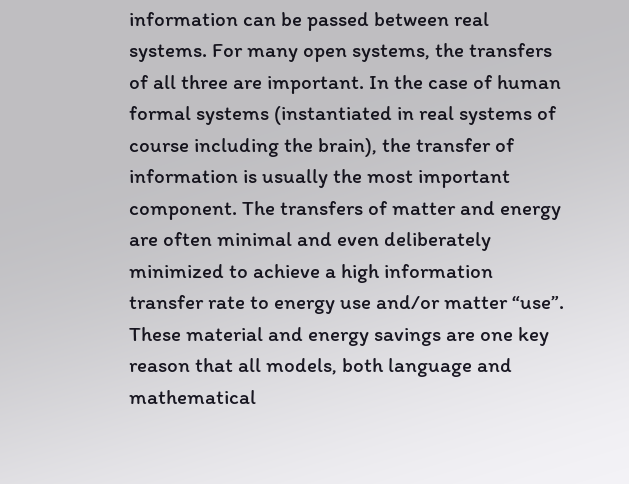information can be passed between real systems. For many open systems, the transfers of all three are important. In the case of human formal systems (instantiated in real systems of course including the brain), the transfer of information is usually the most important component. The transfers of matter and energy are often minimal and even deliberately minimized to achieve a high information transfer rate to energy use and/or matter “use”. These material and energy savings are one key reason that all models, both language and mathematical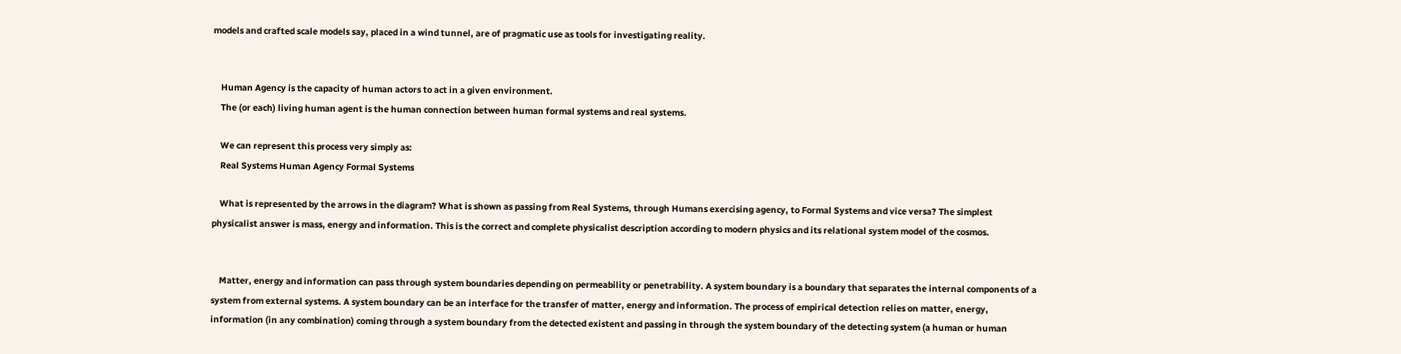models and crafted scale models say, placed in a wind tunnel, are of pragmatic use as tools for investigating reality.


    Human Agency is the capacity of human actors to act in a given environment.
    The (or each) living human agent is the human connection between human formal systems and real systems.

    We can represent this process very simply as:
    Real Systems Human Agency Formal Systems

    What is represented by the arrows in the diagram? What is shown as passing from Real Systems, through Humans exercising agency, to Formal Systems and vice versa? The simplest physicalist answer is mass, energy and information. This is the correct and complete physicalist description according to modern physics and its relational system model of the cosmos.


    Matter, energy and information can pass through system boundaries depending on permeability or penetrability. A system boundary is a boundary that separates the internal components of a system from external systems. A system boundary can be an interface for the transfer of matter, energy and information. The process of empirical detection relies on matter, energy, information (in any combination) coming through a system boundary from the detected existent and passing in through the system boundary of the detecting system (a human or human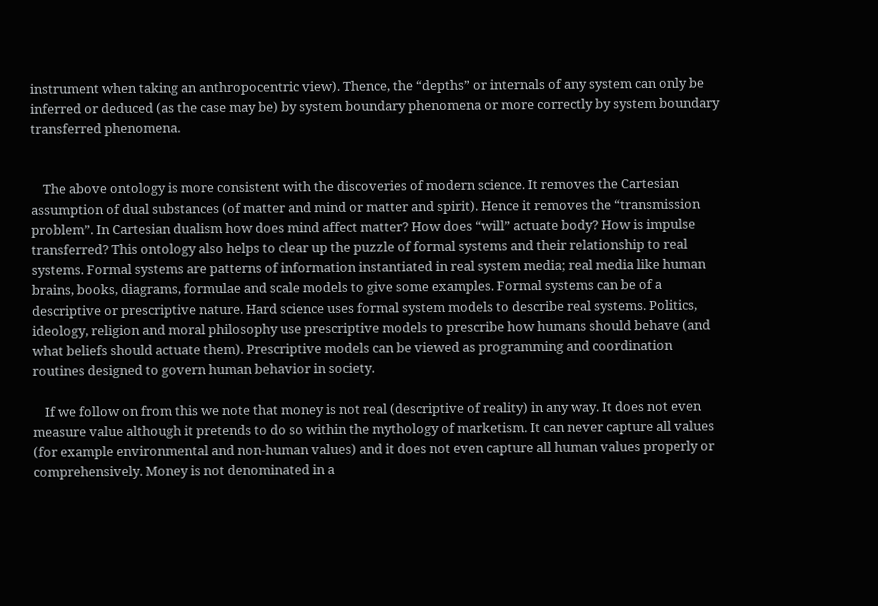instrument when taking an anthropocentric view). Thence, the “depths” or internals of any system can only be inferred or deduced (as the case may be) by system boundary phenomena or more correctly by system boundary transferred phenomena.


    The above ontology is more consistent with the discoveries of modern science. It removes the Cartesian assumption of dual substances (of matter and mind or matter and spirit). Hence it removes the “transmission problem”. In Cartesian dualism how does mind affect matter? How does “will” actuate body? How is impulse transferred? This ontology also helps to clear up the puzzle of formal systems and their relationship to real systems. Formal systems are patterns of information instantiated in real system media; real media like human brains, books, diagrams, formulae and scale models to give some examples. Formal systems can be of a descriptive or prescriptive nature. Hard science uses formal system models to describe real systems. Politics, ideology, religion and moral philosophy use prescriptive models to prescribe how humans should behave (and what beliefs should actuate them). Prescriptive models can be viewed as programming and coordination routines designed to govern human behavior in society.

    If we follow on from this we note that money is not real (descriptive of reality) in any way. It does not even measure value although it pretends to do so within the mythology of marketism. It can never capture all values (for example environmental and non-human values) and it does not even capture all human values properly or comprehensively. Money is not denominated in a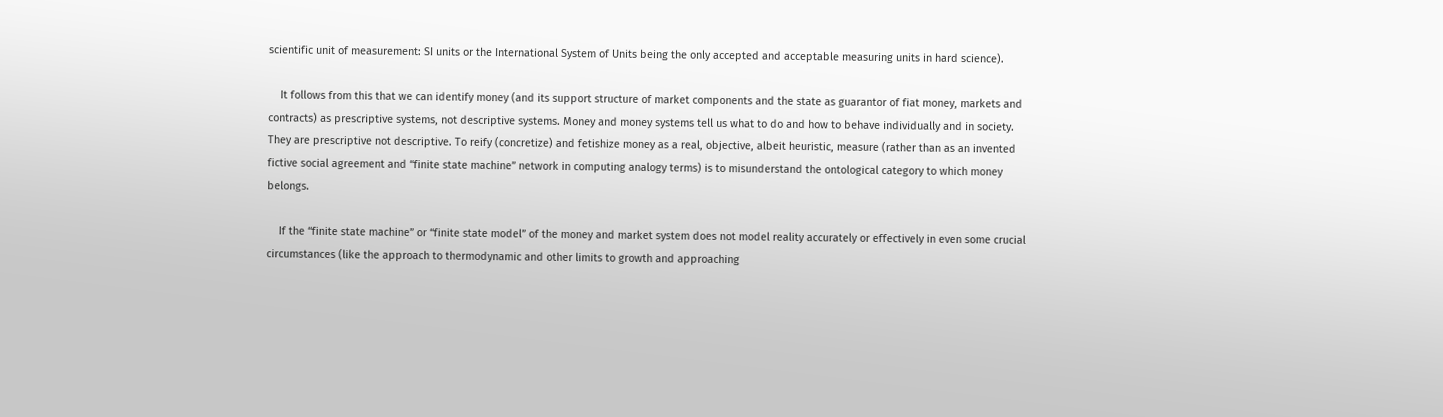scientific unit of measurement: SI units or the International System of Units being the only accepted and acceptable measuring units in hard science).

    It follows from this that we can identify money (and its support structure of market components and the state as guarantor of fiat money, markets and contracts) as prescriptive systems, not descriptive systems. Money and money systems tell us what to do and how to behave individually and in society. They are prescriptive not descriptive. To reify (concretize) and fetishize money as a real, objective, albeit heuristic, measure (rather than as an invented fictive social agreement and “finite state machine” network in computing analogy terms) is to misunderstand the ontological category to which money belongs.

    If the “finite state machine” or “finite state model” of the money and market system does not model reality accurately or effectively in even some crucial circumstances (like the approach to thermodynamic and other limits to growth and approaching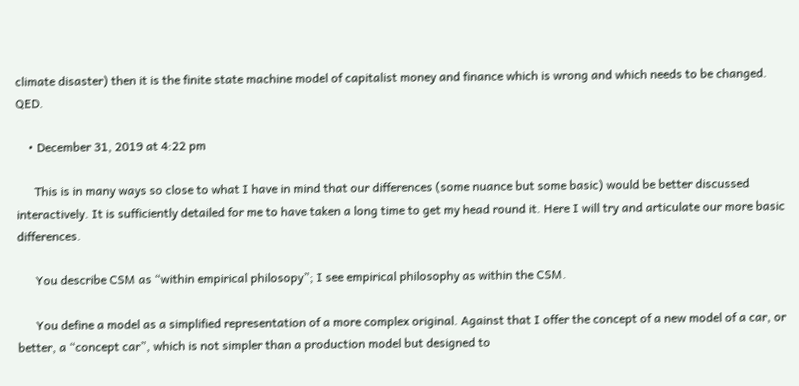climate disaster) then it is the finite state machine model of capitalist money and finance which is wrong and which needs to be changed. QED.

    • December 31, 2019 at 4:22 pm

      This is in many ways so close to what I have in mind that our differences (some nuance but some basic) would be better discussed interactively. It is sufficiently detailed for me to have taken a long time to get my head round it. Here I will try and articulate our more basic differences.

      You describe CSM as “within empirical philosopy”; I see empirical philosophy as within the CSM.

      You define a model as a simplified representation of a more complex original. Against that I offer the concept of a new model of a car, or better, a “concept car”, which is not simpler than a production model but designed to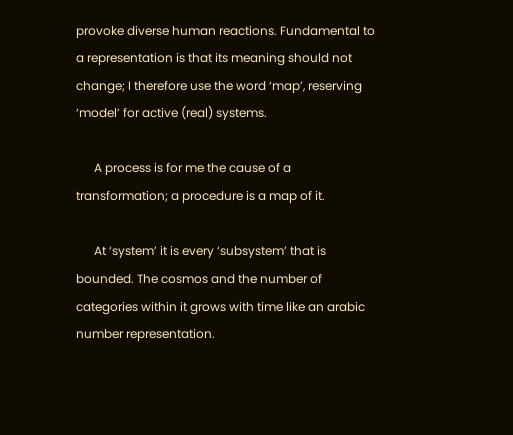provoke diverse human reactions. Fundamental to a representation is that its meaning should not change; I therefore use the word ‘map’, reserving ‘model’ for active (real) systems.

      A process is for me the cause of a transformation; a procedure is a map of it.

      At ‘system’ it is every ‘subsystem’ that is bounded. The cosmos and the number of categories within it grows with time like an arabic number representation.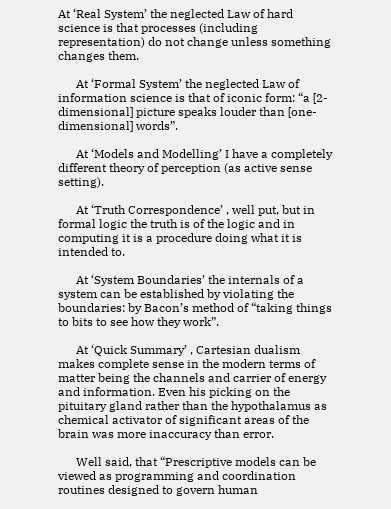At ‘Real System’ the neglected Law of hard science is that processes (including representation) do not change unless something changes them.

      At ‘Formal System’ the neglected Law of information science is that of iconic form: “a [2-dimensional] picture speaks louder than [one-dimensional] words”.

      At ‘Models and Modelling’ I have a completely different theory of perception (as active sense setting).

      At ‘Truth Correspondence’ , well put, but in formal logic the truth is of the logic and in computing it is a procedure doing what it is intended to.

      At ‘System Boundaries’ the internals of a system can be established by violating the boundaries: by Bacon’s method of “taking things to bits to see how they work”.

      At ‘Quick Summary’ , Cartesian dualism makes complete sense in the modern terms of matter being the channels and carrier of energy and information. Even his picking on the pituitary gland rather than the hypothalamus as chemical activator of significant areas of the brain was more inaccuracy than error.

      Well said, that “Prescriptive models can be viewed as programming and coordination routines designed to govern human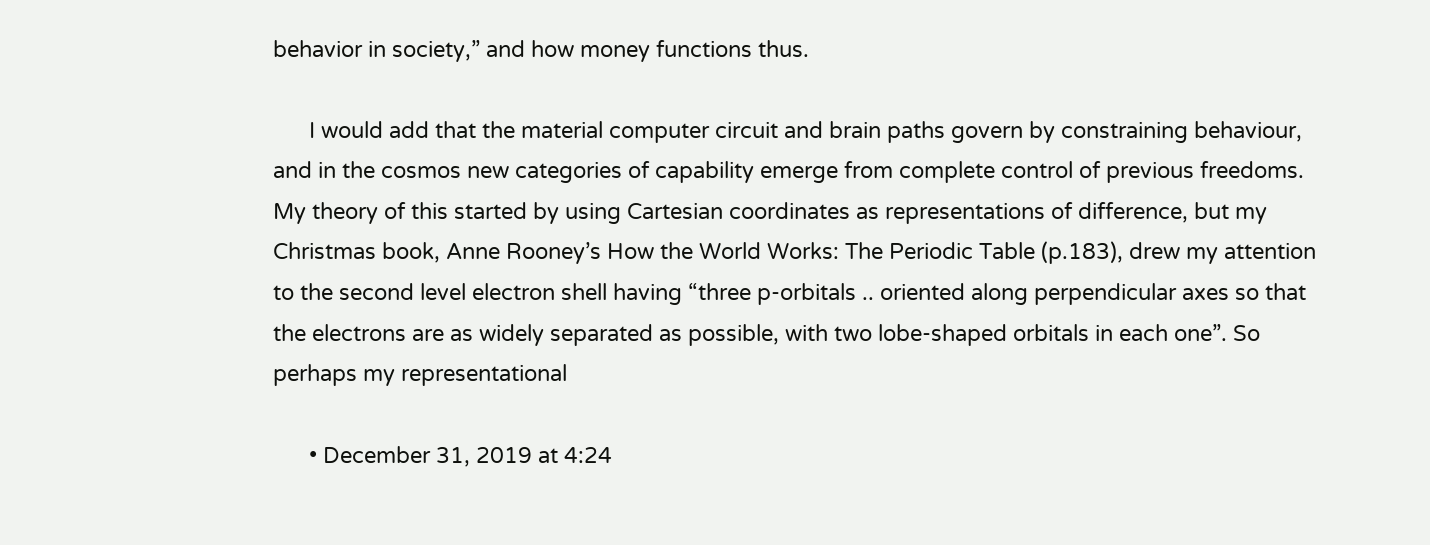behavior in society,” and how money functions thus.

      I would add that the material computer circuit and brain paths govern by constraining behaviour, and in the cosmos new categories of capability emerge from complete control of previous freedoms. My theory of this started by using Cartesian coordinates as representations of difference, but my Christmas book, Anne Rooney’s How the World Works: The Periodic Table (p.183), drew my attention to the second level electron shell having “three p-orbitals .. oriented along perpendicular axes so that the electrons are as widely separated as possible, with two lobe-shaped orbitals in each one”. So perhaps my representational

      • December 31, 2019 at 4:24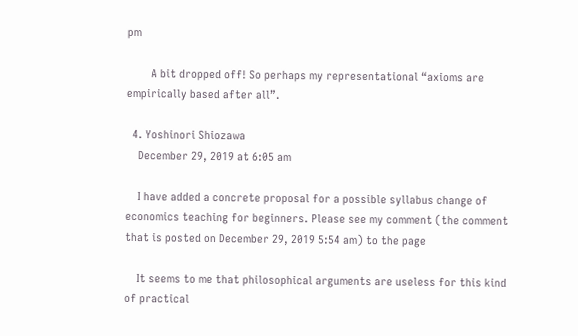pm

        A bit dropped off! So perhaps my representational “axioms are empirically based after all”.

  4. Yoshinori Shiozawa
    December 29, 2019 at 6:05 am

    I have added a concrete proposal for a possible syllabus change of economics teaching for beginners. Please see my comment (the comment that is posted on December 29, 2019 5:54 am) to the page

    It seems to me that philosophical arguments are useless for this kind of practical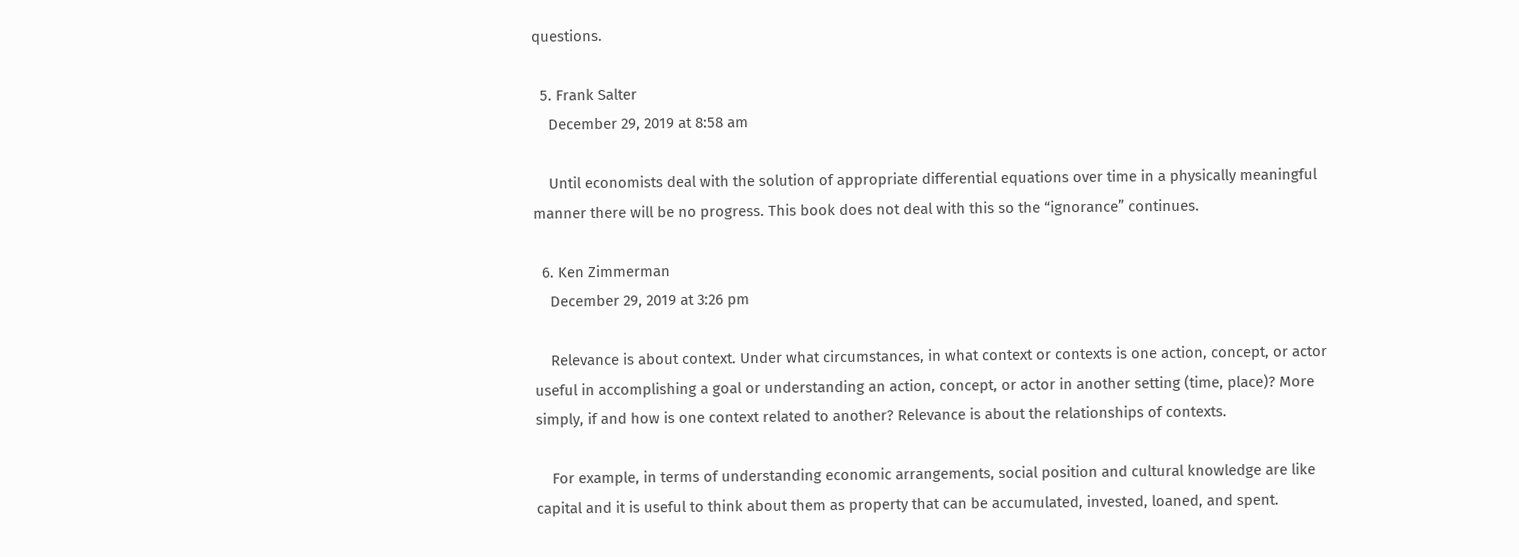questions.

  5. Frank Salter
    December 29, 2019 at 8:58 am

    Until economists deal with the solution of appropriate differential equations over time in a physically meaningful manner there will be no progress. This book does not deal with this so the “ignorance” continues.

  6. Ken Zimmerman
    December 29, 2019 at 3:26 pm

    Relevance is about context. Under what circumstances, in what context or contexts is one action, concept, or actor useful in accomplishing a goal or understanding an action, concept, or actor in another setting (time, place)? More simply, if and how is one context related to another? Relevance is about the relationships of contexts.

    For example, in terms of understanding economic arrangements, social position and cultural knowledge are like capital and it is useful to think about them as property that can be accumulated, invested, loaned, and spent.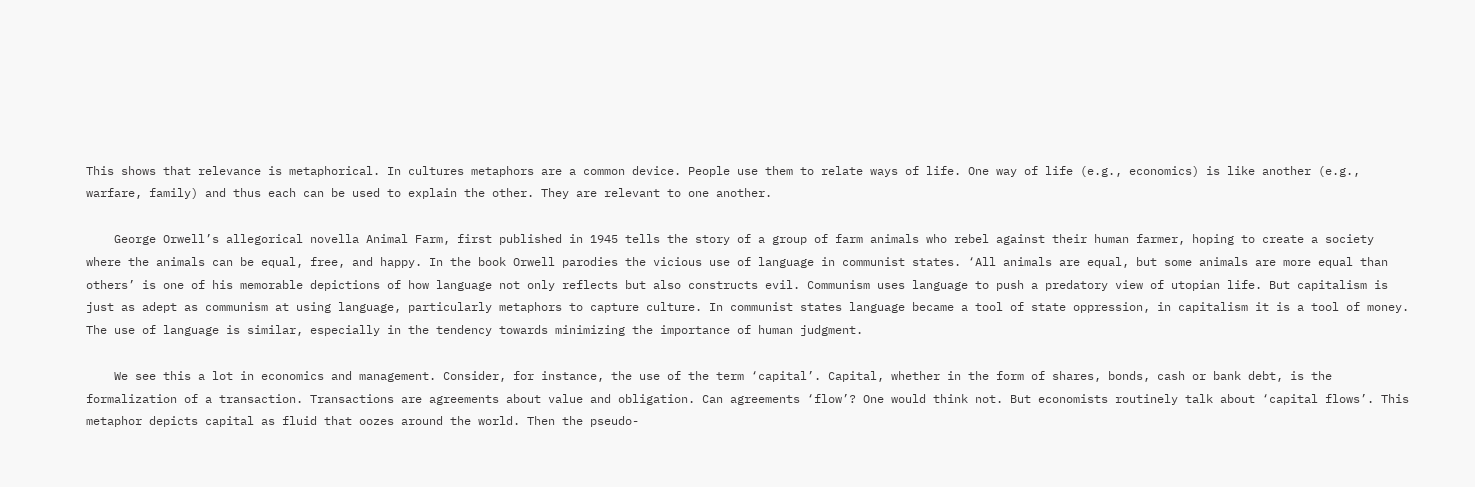This shows that relevance is metaphorical. In cultures metaphors are a common device. People use them to relate ways of life. One way of life (e.g., economics) is like another (e.g., warfare, family) and thus each can be used to explain the other. They are relevant to one another.

    George Orwell’s allegorical novella Animal Farm, first published in 1945 tells the story of a group of farm animals who rebel against their human farmer, hoping to create a society where the animals can be equal, free, and happy. In the book Orwell parodies the vicious use of language in communist states. ‘All animals are equal, but some animals are more equal than others’ is one of his memorable depictions of how language not only reflects but also constructs evil. Communism uses language to push a predatory view of utopian life. But capitalism is just as adept as communism at using language, particularly metaphors to capture culture. In communist states language became a tool of state oppression, in capitalism it is a tool of money. The use of language is similar, especially in the tendency towards minimizing the importance of human judgment.

    We see this a lot in economics and management. Consider, for instance, the use of the term ‘capital’. Capital, whether in the form of shares, bonds, cash or bank debt, is the formalization of a transaction. Transactions are agreements about value and obligation. Can agreements ‘flow’? One would think not. But economists routinely talk about ‘capital flows’. This metaphor depicts capital as fluid that oozes around the world. Then the pseudo-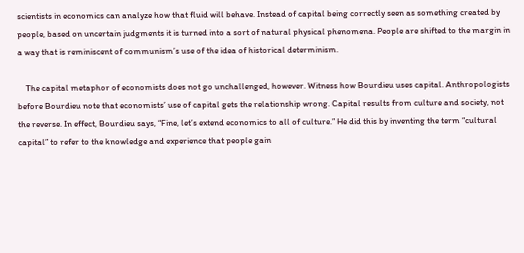scientists in economics can analyze how that fluid will behave. Instead of capital being correctly seen as something created by people, based on uncertain judgments it is turned into a sort of natural physical phenomena. People are shifted to the margin in a way that is reminiscent of communism’s use of the idea of historical determinism.

    The capital metaphor of economists does not go unchallenged, however. Witness how Bourdieu uses capital. Anthropologists before Bourdieu note that economists’ use of capital gets the relationship wrong. Capital results from culture and society, not the reverse. In effect, Bourdieu says, “Fine, let’s extend economics to all of culture.” He did this by inventing the term “cultural capital” to refer to the knowledge and experience that people gain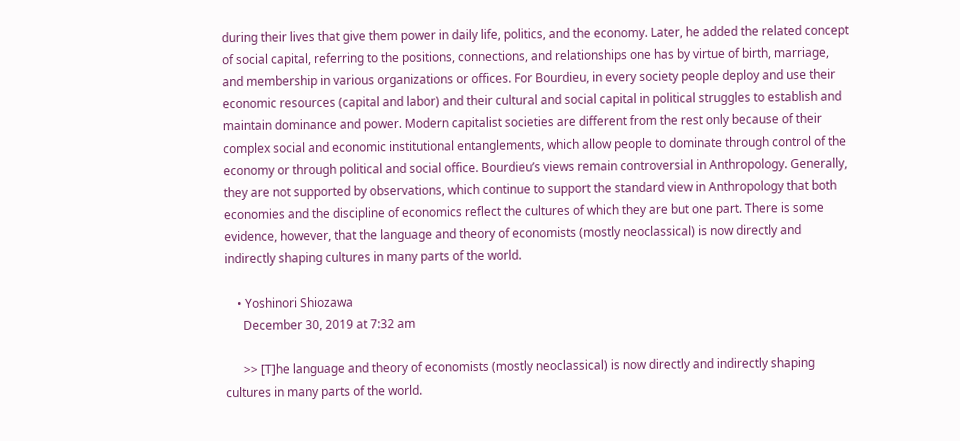during their lives that give them power in daily life, politics, and the economy. Later, he added the related concept of social capital, referring to the positions, connections, and relationships one has by virtue of birth, marriage, and membership in various organizations or offices. For Bourdieu, in every society people deploy and use their economic resources (capital and labor) and their cultural and social capital in political struggles to establish and maintain dominance and power. Modern capitalist societies are different from the rest only because of their complex social and economic institutional entanglements, which allow people to dominate through control of the economy or through political and social office. Bourdieu’s views remain controversial in Anthropology. Generally, they are not supported by observations, which continue to support the standard view in Anthropology that both economies and the discipline of economics reflect the cultures of which they are but one part. There is some evidence, however, that the language and theory of economists (mostly neoclassical) is now directly and indirectly shaping cultures in many parts of the world.

    • Yoshinori Shiozawa
      December 30, 2019 at 7:32 am

      >> [T]he language and theory of economists (mostly neoclassical) is now directly and indirectly shaping cultures in many parts of the world.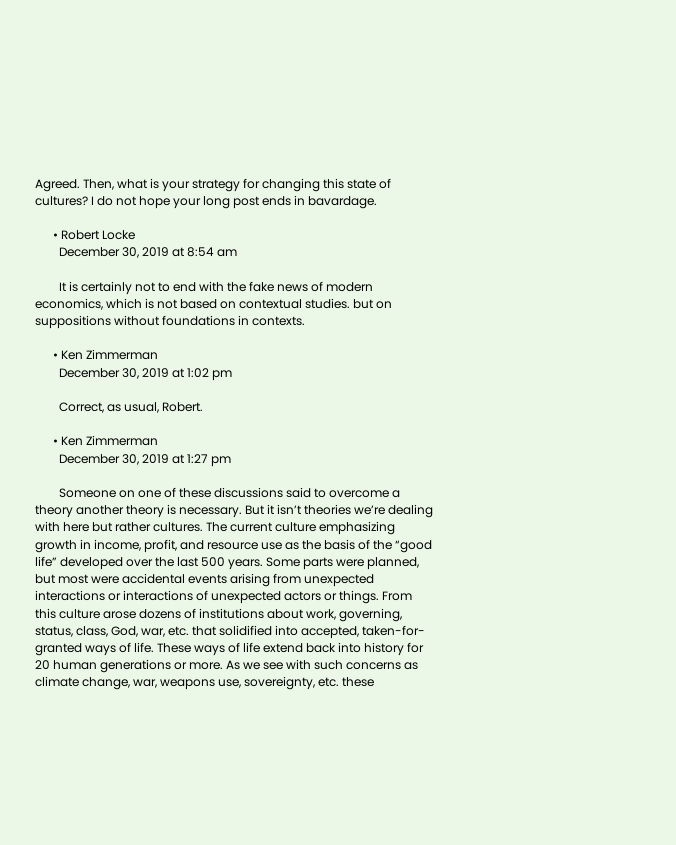Agreed. Then, what is your strategy for changing this state of cultures? I do not hope your long post ends in bavardage.

      • Robert Locke
        December 30, 2019 at 8:54 am

        It is certainly not to end with the fake news of modern economics, which is not based on contextual studies. but on suppositions without foundations in contexts.

      • Ken Zimmerman
        December 30, 2019 at 1:02 pm

        Correct, as usual, Robert.

      • Ken Zimmerman
        December 30, 2019 at 1:27 pm

        Someone on one of these discussions said to overcome a theory another theory is necessary. But it isn’t theories we’re dealing with here but rather cultures. The current culture emphasizing growth in income, profit, and resource use as the basis of the “good life” developed over the last 500 years. Some parts were planned, but most were accidental events arising from unexpected interactions or interactions of unexpected actors or things. From this culture arose dozens of institutions about work, governing, status, class, God, war, etc. that solidified into accepted, taken-for-granted ways of life. These ways of life extend back into history for 20 human generations or more. As we see with such concerns as climate change, war, weapons use, sovereignty, etc. these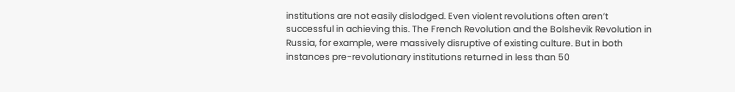institutions are not easily dislodged. Even violent revolutions often aren’t successful in achieving this. The French Revolution and the Bolshevik Revolution in Russia, for example, were massively disruptive of existing culture. But in both instances pre-revolutionary institutions returned in less than 50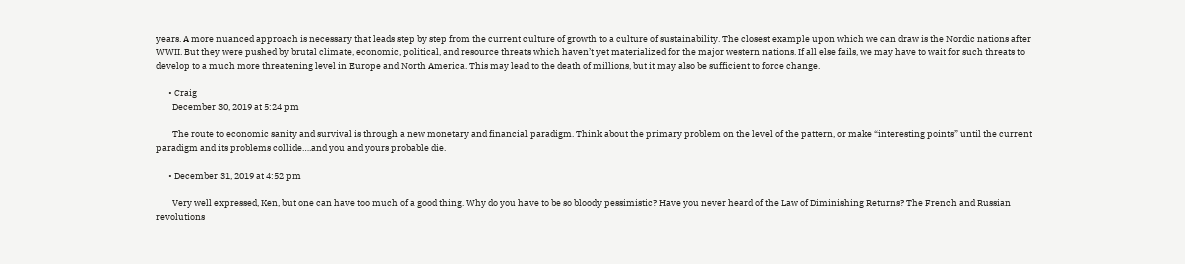years. A more nuanced approach is necessary that leads step by step from the current culture of growth to a culture of sustainability. The closest example upon which we can draw is the Nordic nations after WWII. But they were pushed by brutal climate, economic, political, and resource threats which haven’t yet materialized for the major western nations. If all else fails, we may have to wait for such threats to develop to a much more threatening level in Europe and North America. This may lead to the death of millions, but it may also be sufficient to force change.

      • Craig
        December 30, 2019 at 5:24 pm

        The route to economic sanity and survival is through a new monetary and financial paradigm. Think about the primary problem on the level of the pattern, or make “interesting points” until the current paradigm and its problems collide….and you and yours probable die.

      • December 31, 2019 at 4:52 pm

        Very well expressed, Ken, but one can have too much of a good thing. Why do you have to be so bloody pessimistic? Have you never heard of the Law of Diminishing Returns? The French and Russian revolutions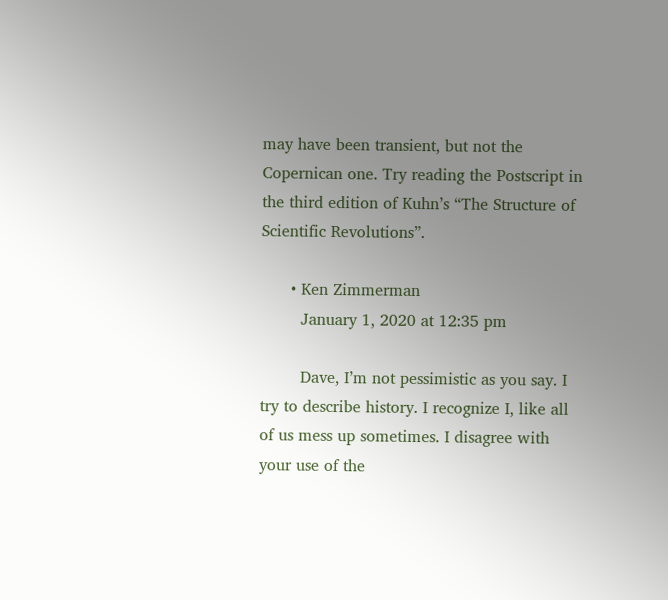may have been transient, but not the Copernican one. Try reading the Postscript in the third edition of Kuhn’s “The Structure of Scientific Revolutions”.

      • Ken Zimmerman
        January 1, 2020 at 12:35 pm

        Dave, I’m not pessimistic as you say. I try to describe history. I recognize I, like all of us mess up sometimes. I disagree with your use of the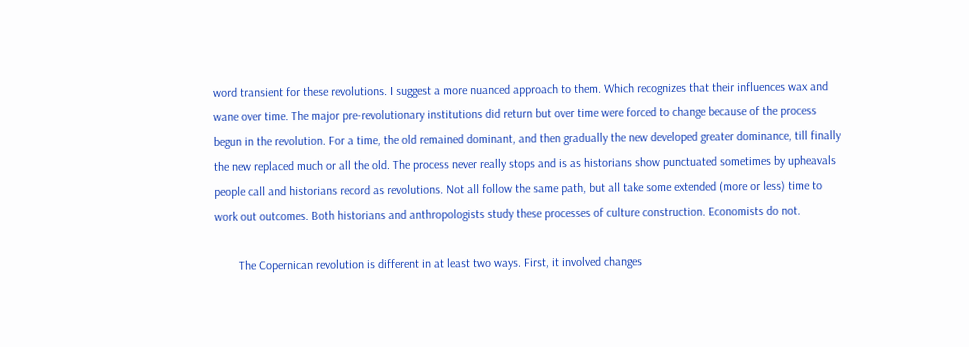word transient for these revolutions. I suggest a more nuanced approach to them. Which recognizes that their influences wax and wane over time. The major pre-revolutionary institutions did return but over time were forced to change because of the process begun in the revolution. For a time, the old remained dominant, and then gradually the new developed greater dominance, till finally the new replaced much or all the old. The process never really stops and is as historians show punctuated sometimes by upheavals people call and historians record as revolutions. Not all follow the same path, but all take some extended (more or less) time to work out outcomes. Both historians and anthropologists study these processes of culture construction. Economists do not.

        The Copernican revolution is different in at least two ways. First, it involved changes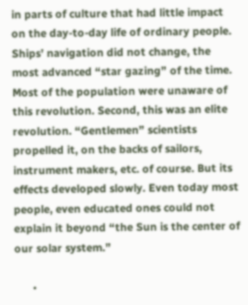in parts of culture that had little impact on the day-to-day life of ordinary people. Ships’ navigation did not change, the most advanced “star gazing” of the time. Most of the population were unaware of this revolution. Second, this was an elite revolution. “Gentlemen” scientists propelled it, on the backs of sailors, instrument makers, etc. of course. But its effects developed slowly. Even today most people, even educated ones could not explain it beyond “the Sun is the center of our solar system.”

      •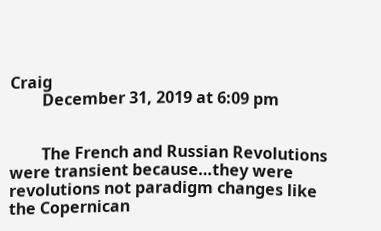Craig
        December 31, 2019 at 6:09 pm


        The French and Russian Revolutions were transient because…they were revolutions not paradigm changes like the Copernican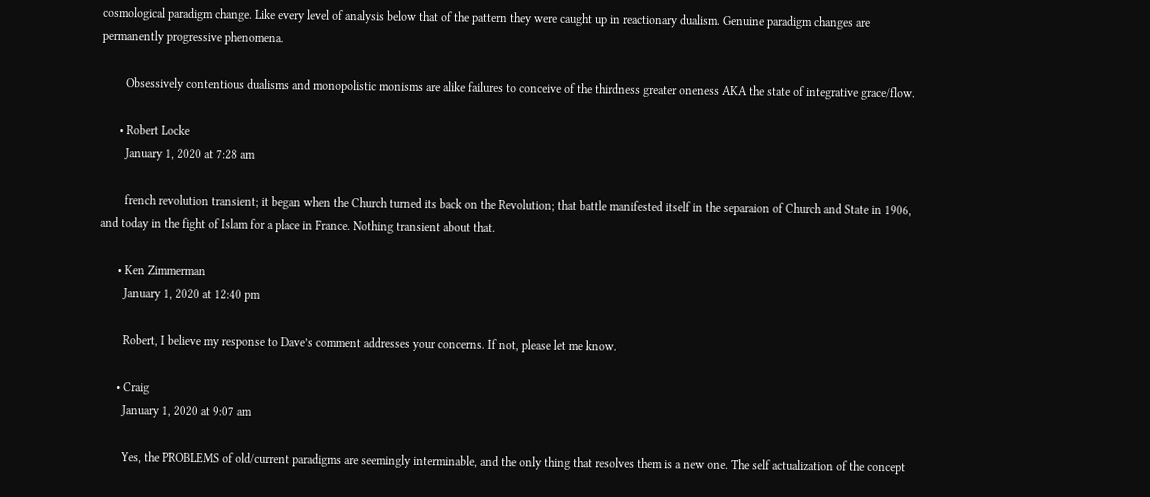cosmological paradigm change. Like every level of analysis below that of the pattern they were caught up in reactionary dualism. Genuine paradigm changes are permanently progressive phenomena.

        Obsessively contentious dualisms and monopolistic monisms are alike failures to conceive of the thirdness greater oneness AKA the state of integrative grace/flow.

      • Robert Locke
        January 1, 2020 at 7:28 am

        french revolution transient; it began when the Church turned its back on the Revolution; that battle manifested itself in the separaion of Church and State in 1906, and today in the fight of Islam for a place in France. Nothing transient about that.

      • Ken Zimmerman
        January 1, 2020 at 12:40 pm

        Robert, I believe my response to Dave’s comment addresses your concerns. If not, please let me know.

      • Craig
        January 1, 2020 at 9:07 am

        Yes, the PROBLEMS of old/current paradigms are seemingly interminable, and the only thing that resolves them is a new one. The self actualization of the concept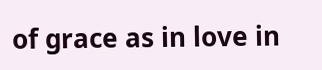of grace as in love in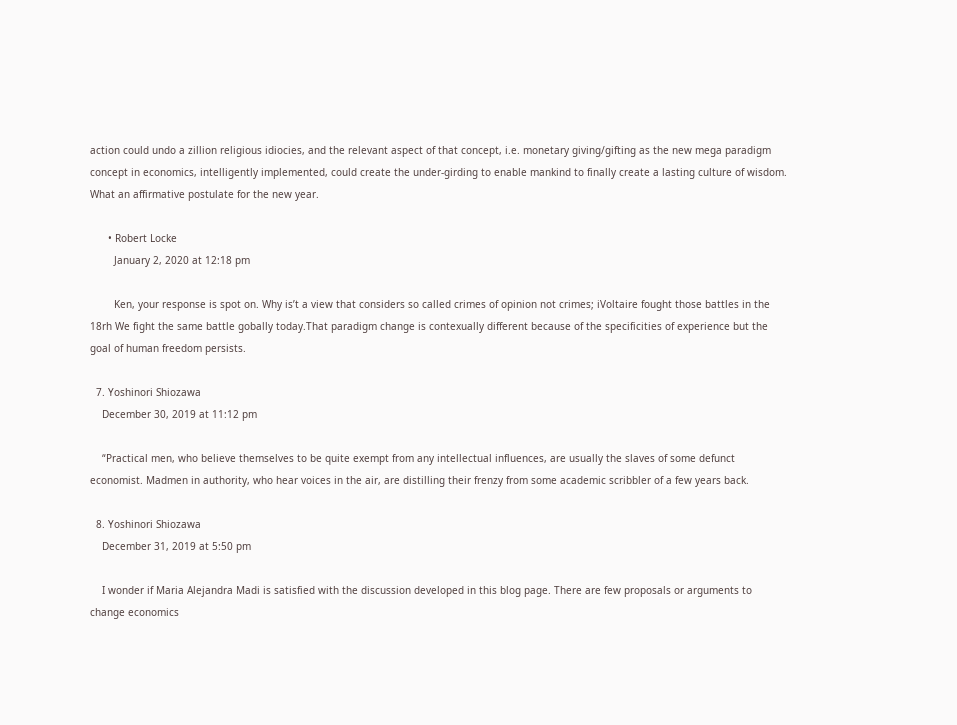action could undo a zillion religious idiocies, and the relevant aspect of that concept, i.e. monetary giving/gifting as the new mega paradigm concept in economics, intelligently implemented, could create the under-girding to enable mankind to finally create a lasting culture of wisdom. What an affirmative postulate for the new year.

      • Robert Locke
        January 2, 2020 at 12:18 pm

        Ken, your response is spot on. Why is’t a view that considers so called crimes of opinion not crimes; iVoltaire fought those battles in the 18rh We fight the same battle gobally today.That paradigm change is contexually different because of the specificities of experience but the goal of human freedom persists.

  7. Yoshinori Shiozawa
    December 30, 2019 at 11:12 pm

    “Practical men, who believe themselves to be quite exempt from any intellectual influences, are usually the slaves of some defunct economist. Madmen in authority, who hear voices in the air, are distilling their frenzy from some academic scribbler of a few years back.

  8. Yoshinori Shiozawa
    December 31, 2019 at 5:50 pm

    I wonder if Maria Alejandra Madi is satisfied with the discussion developed in this blog page. There are few proposals or arguments to change economics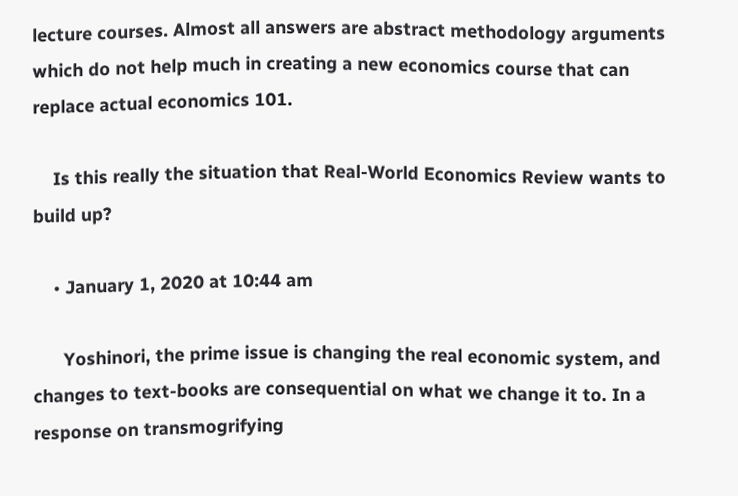lecture courses. Almost all answers are abstract methodology arguments which do not help much in creating a new economics course that can replace actual economics 101.

    Is this really the situation that Real-World Economics Review wants to build up?

    • January 1, 2020 at 10:44 am

      Yoshinori, the prime issue is changing the real economic system, and changes to text-books are consequential on what we change it to. In a response on transmogrifying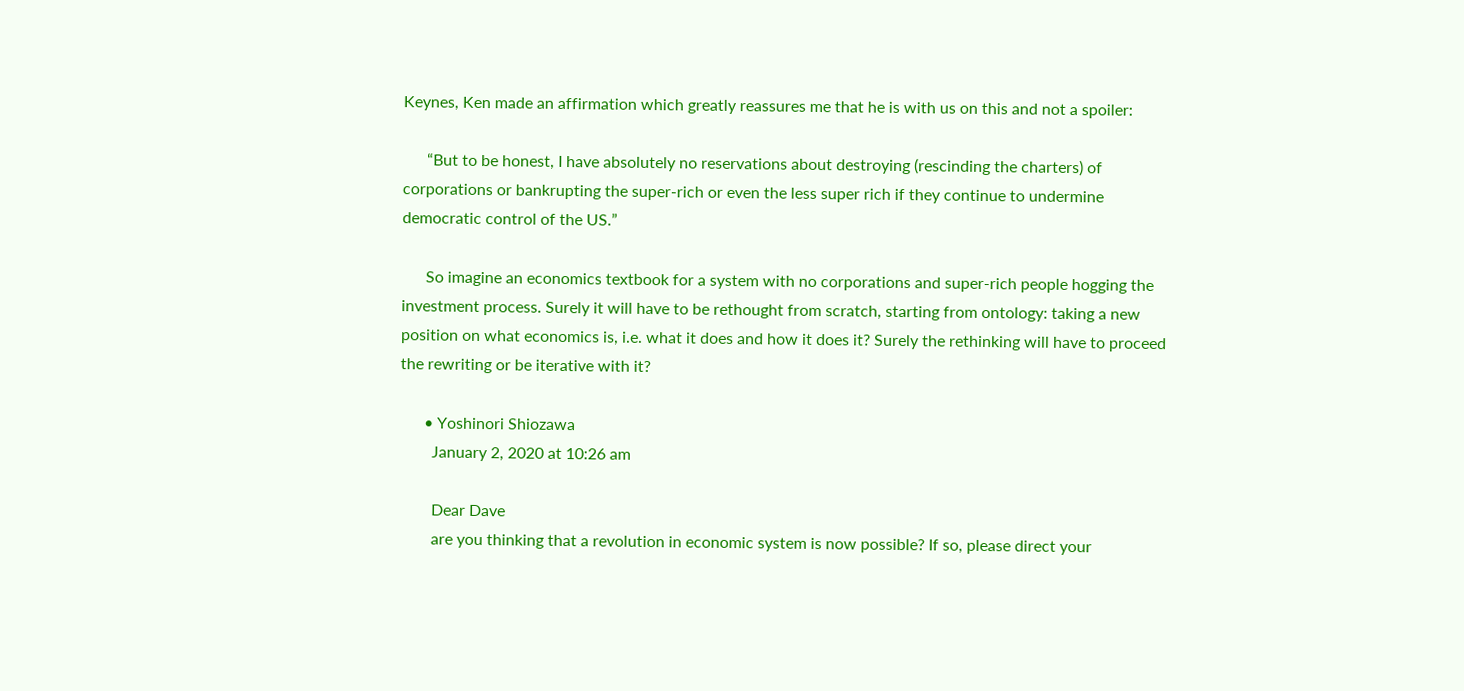Keynes, Ken made an affirmation which greatly reassures me that he is with us on this and not a spoiler:

      “But to be honest, I have absolutely no reservations about destroying (rescinding the charters) of corporations or bankrupting the super-rich or even the less super rich if they continue to undermine democratic control of the US.”

      So imagine an economics textbook for a system with no corporations and super-rich people hogging the investment process. Surely it will have to be rethought from scratch, starting from ontology: taking a new position on what economics is, i.e. what it does and how it does it? Surely the rethinking will have to proceed the rewriting or be iterative with it?

      • Yoshinori Shiozawa
        January 2, 2020 at 10:26 am

        Dear Dave
        are you thinking that a revolution in economic system is now possible? If so, please direct your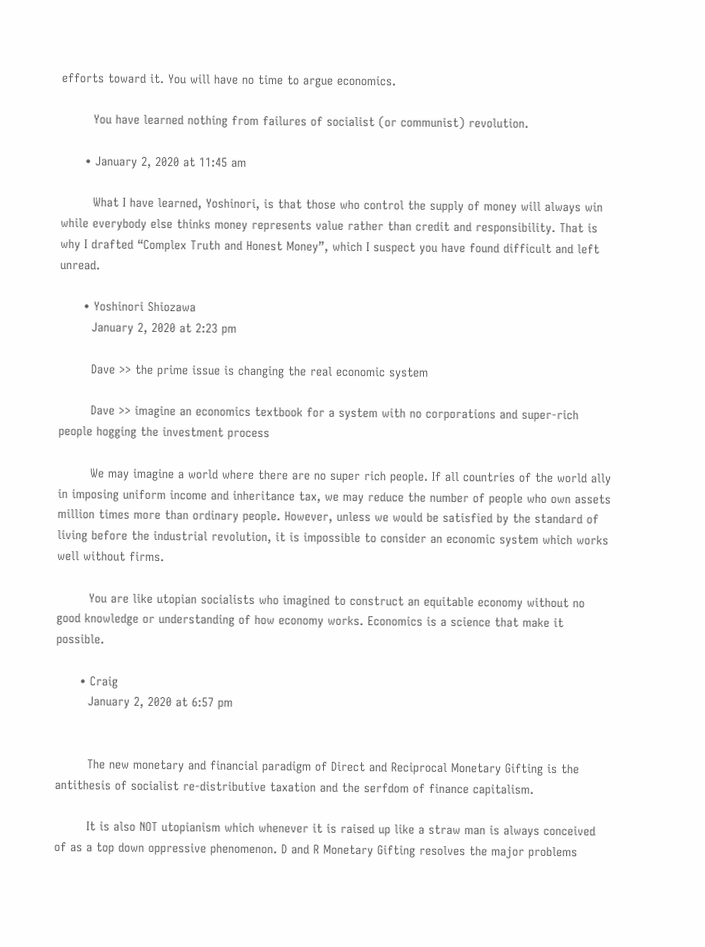efforts toward it. You will have no time to argue economics.

        You have learned nothing from failures of socialist (or communist) revolution.

      • January 2, 2020 at 11:45 am

        What I have learned, Yoshinori, is that those who control the supply of money will always win while everybody else thinks money represents value rather than credit and responsibility. That is why I drafted “Complex Truth and Honest Money”, which I suspect you have found difficult and left unread.

      • Yoshinori Shiozawa
        January 2, 2020 at 2:23 pm

        Dave >> the prime issue is changing the real economic system

        Dave >> imagine an economics textbook for a system with no corporations and super-rich people hogging the investment process

        We may imagine a world where there are no super rich people. If all countries of the world ally in imposing uniform income and inheritance tax, we may reduce the number of people who own assets million times more than ordinary people. However, unless we would be satisfied by the standard of living before the industrial revolution, it is impossible to consider an economic system which works well without firms.

        You are like utopian socialists who imagined to construct an equitable economy without no good knowledge or understanding of how economy works. Economics is a science that make it possible.

      • Craig
        January 2, 2020 at 6:57 pm


        The new monetary and financial paradigm of Direct and Reciprocal Monetary Gifting is the antithesis of socialist re-distributive taxation and the serfdom of finance capitalism.

        It is also NOT utopianism which whenever it is raised up like a straw man is always conceived of as a top down oppressive phenomenon. D and R Monetary Gifting resolves the major problems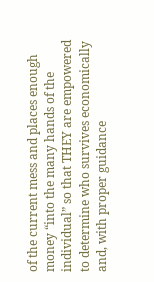of the current mess and places enough money “into the many hands of the individual” so that THEY are empowered to determine who survives economically and, with proper guidance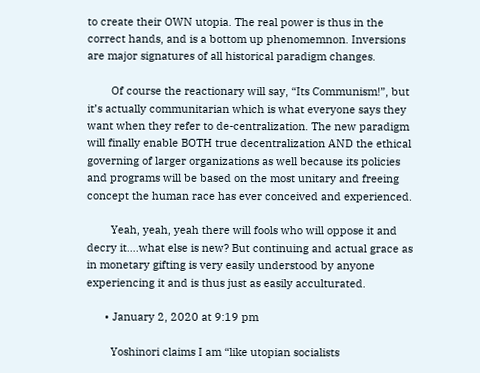to create their OWN utopia. The real power is thus in the correct hands, and is a bottom up phenomemnon. Inversions are major signatures of all historical paradigm changes.

        Of course the reactionary will say, “Its Communism!”, but it’s actually communitarian which is what everyone says they want when they refer to de-centralization. The new paradigm will finally enable BOTH true decentralization AND the ethical governing of larger organizations as well because its policies and programs will be based on the most unitary and freeing concept the human race has ever conceived and experienced.

        Yeah, yeah, yeah there will fools who will oppose it and decry it….what else is new? But continuing and actual grace as in monetary gifting is very easily understood by anyone experiencing it and is thus just as easily acculturated.

      • January 2, 2020 at 9:19 pm

        Yoshinori claims I am “like utopian socialists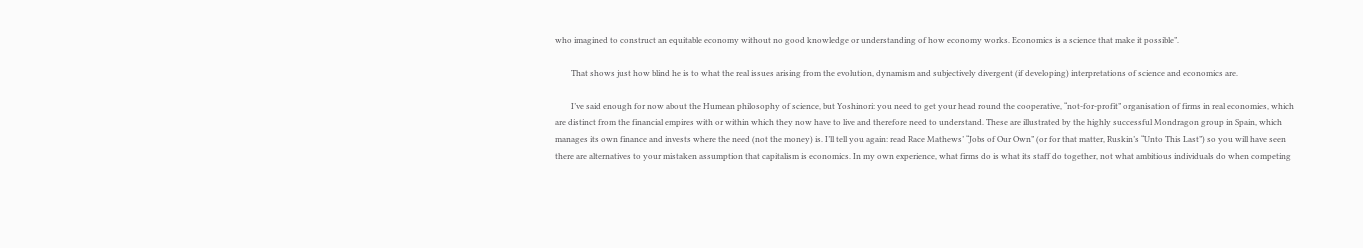who imagined to construct an equitable economy without no good knowledge or understanding of how economy works. Economics is a science that make it possible”.

        That shows just how blind he is to what the real issues arising from the evolution, dynamism and subjectively divergent (if developing) interpretations of science and economics are.

        I’ve said enough for now about the Humean philosophy of science, but Yoshinori: you need to get your head round the cooperative, “not-for-profit” organisation of firms in real economies, which are distinct from the financial empires with or within which they now have to live and therefore need to understand. These are illustrated by the highly successful Mondragon group in Spain, which manages its own finance and invests where the need (not the money) is. I’ll tell you again: read Race Mathews’ “Jobs of Our Own” (or for that matter, Ruskin’s “Unto This Last”) so you will have seen there are alternatives to your mistaken assumption that capitalism is economics. In my own experience, what firms do is what its staff do together, not what ambitious individuals do when competing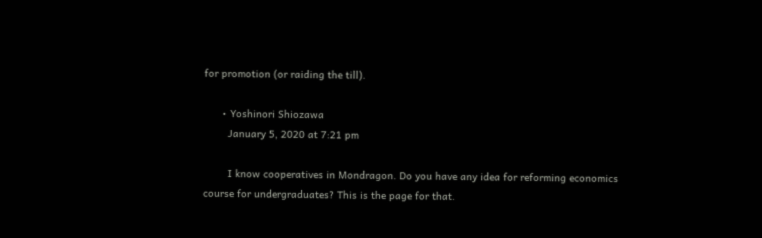for promotion (or raiding the till).

      • Yoshinori Shiozawa
        January 5, 2020 at 7:21 pm

        I know cooperatives in Mondragon. Do you have any idea for reforming economics course for undergraduates? This is the page for that.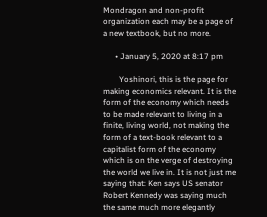Mondragon and non-profit organization each may be a page of a new textbook, but no more.

      • January 5, 2020 at 8:17 pm

        Yoshinori, this is the page for making economics relevant. It is the form of the economy which needs to be made relevant to living in a finite, living world, not making the form of a text-book relevant to a capitalist form of the economy which is on the verge of destroying the world we live in. It is not just me saying that: Ken says US senator Robert Kennedy was saying much the same much more elegantly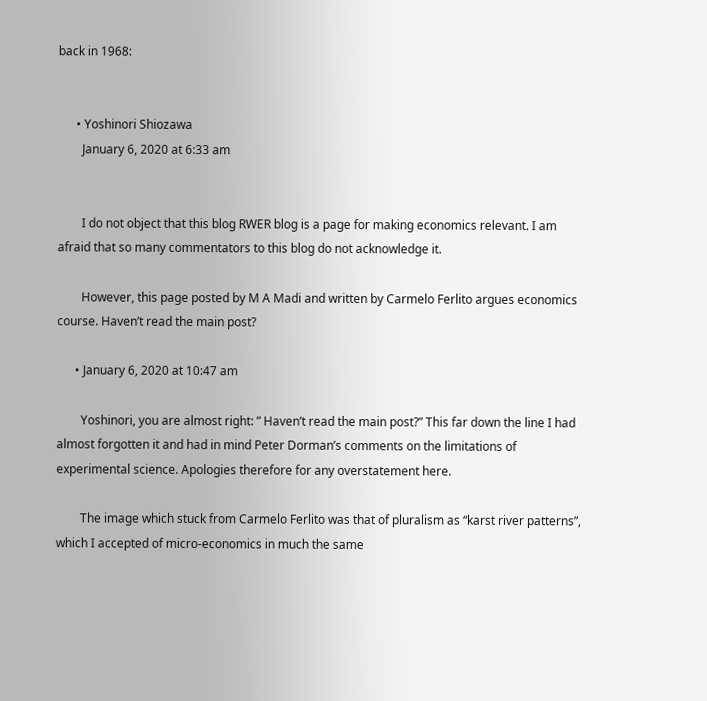back in 1968:


      • Yoshinori Shiozawa
        January 6, 2020 at 6:33 am


        I do not object that this blog RWER blog is a page for making economics relevant. I am afraid that so many commentators to this blog do not acknowledge it.

        However, this page posted by M A Madi and written by Carmelo Ferlito argues economics course. Haven’t read the main post?

      • January 6, 2020 at 10:47 am

        Yoshinori, you are almost right: ” Haven’t read the main post?” This far down the line I had almost forgotten it and had in mind Peter Dorman’s comments on the limitations of experimental science. Apologies therefore for any overstatement here.

        The image which stuck from Carmelo Ferlito was that of pluralism as “karst river patterns”, which I accepted of micro-economics in much the same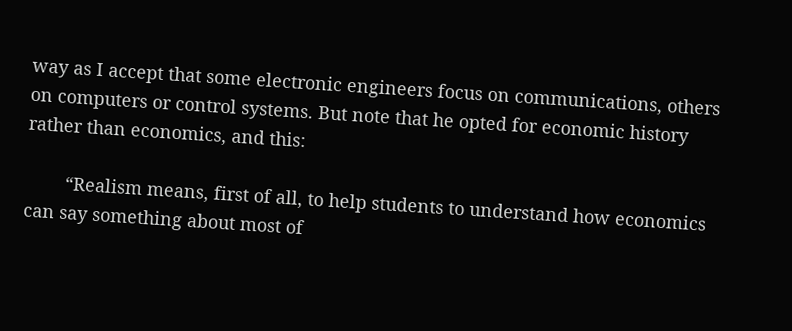way as I accept that some electronic engineers focus on communications, others on computers or control systems. But note that he opted for economic history rather than economics, and this:

        “Realism means, first of all, to help students to understand how economics can say something about most of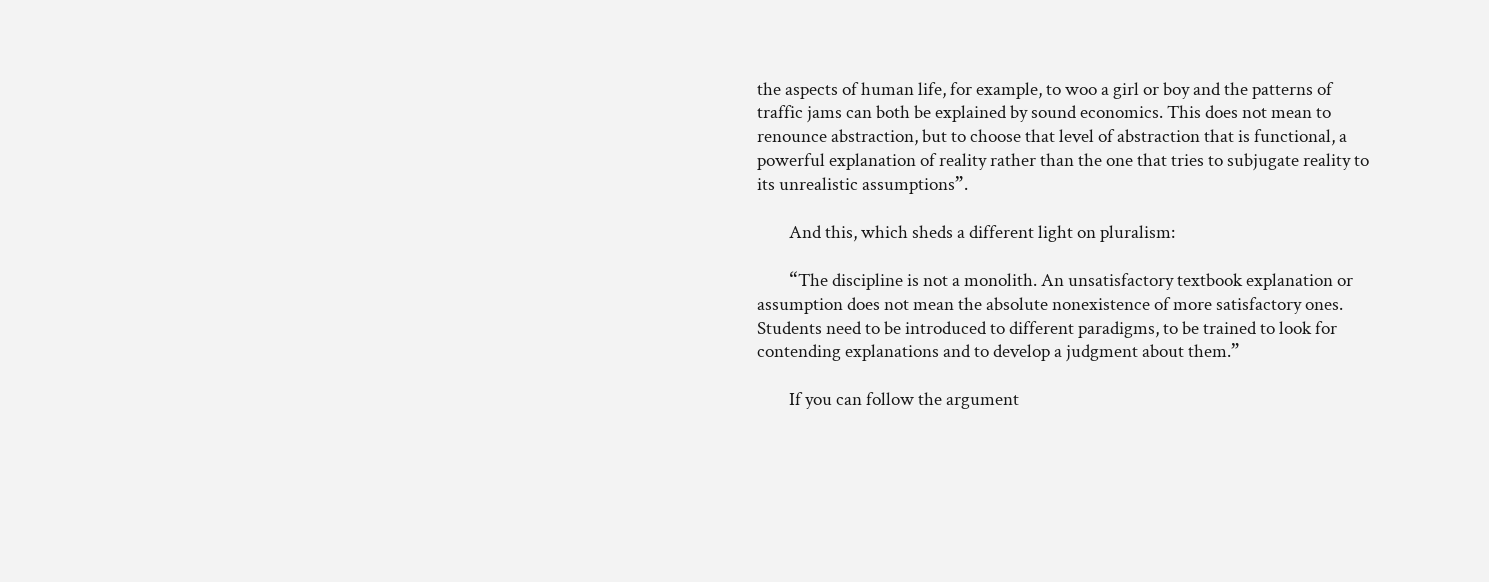the aspects of human life, for example, to woo a girl or boy and the patterns of traffic jams can both be explained by sound economics. This does not mean to renounce abstraction, but to choose that level of abstraction that is functional, a powerful explanation of reality rather than the one that tries to subjugate reality to its unrealistic assumptions”.

        And this, which sheds a different light on pluralism:

        “The discipline is not a monolith. An unsatisfactory textbook explanation or assumption does not mean the absolute nonexistence of more satisfactory ones. Students need to be introduced to different paradigms, to be trained to look for contending explanations and to develop a judgment about them.”

        If you can follow the argument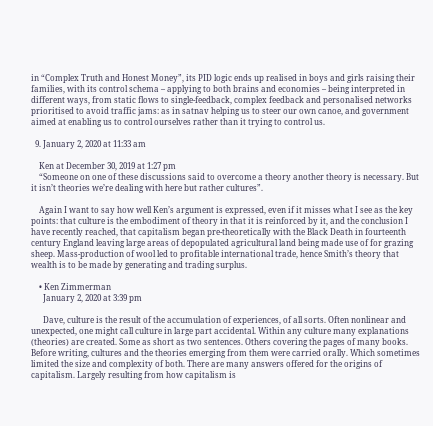in “Complex Truth and Honest Money”, its PID logic ends up realised in boys and girls raising their families, with its control schema – applying to both brains and economies – being interpreted in different ways, from static flows to single-feedback, complex feedback and personalised networks prioritised to avoid traffic jams: as in satnav helping us to steer our own canoe, and government aimed at enabling us to control ourselves rather than it trying to control us.

  9. January 2, 2020 at 11:33 am

    Ken at December 30, 2019 at 1:27 pm
    “Someone on one of these discussions said to overcome a theory another theory is necessary. But it isn’t theories we’re dealing with here but rather cultures”.

    Again I want to say how well Ken’s argument is expressed, even if it misses what I see as the key points: that culture is the embodiment of theory in that it is reinforced by it, and the conclusion I have recently reached, that capitalism began pre-theoretically with the Black Death in fourteenth century England leaving large areas of depopulated agricultural land being made use of for grazing sheep. Mass-production of wool led to profitable international trade, hence Smith’s theory that wealth is to be made by generating and trading surplus.

    • Ken Zimmerman
      January 2, 2020 at 3:39 pm

      Dave, culture is the result of the accumulation of experiences, of all sorts. Often nonlinear and unexpected, one might call culture in large part accidental. Within any culture many explanations (theories) are created. Some as short as two sentences. Others covering the pages of many books. Before writing, cultures and the theories emerging from them were carried orally. Which sometimes limited the size and complexity of both. There are many answers offered for the origins of capitalism. Largely resulting from how capitalism is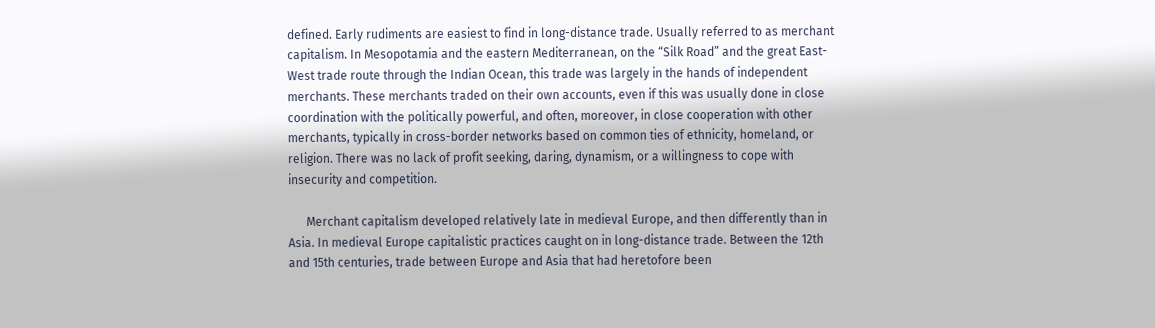defined. Early rudiments are easiest to find in long-distance trade. Usually referred to as merchant capitalism. In Mesopotamia and the eastern Mediterranean, on the “Silk Road” and the great East-West trade route through the Indian Ocean, this trade was largely in the hands of independent merchants. These merchants traded on their own accounts, even if this was usually done in close coordination with the politically powerful, and often, moreover, in close cooperation with other merchants, typically in cross-border networks based on common ties of ethnicity, homeland, or religion. There was no lack of profit seeking, daring, dynamism, or a willingness to cope with insecurity and competition.

      Merchant capitalism developed relatively late in medieval Europe, and then differently than in Asia. In medieval Europe capitalistic practices caught on in long-distance trade. Between the 12th and 15th centuries, trade between Europe and Asia that had heretofore been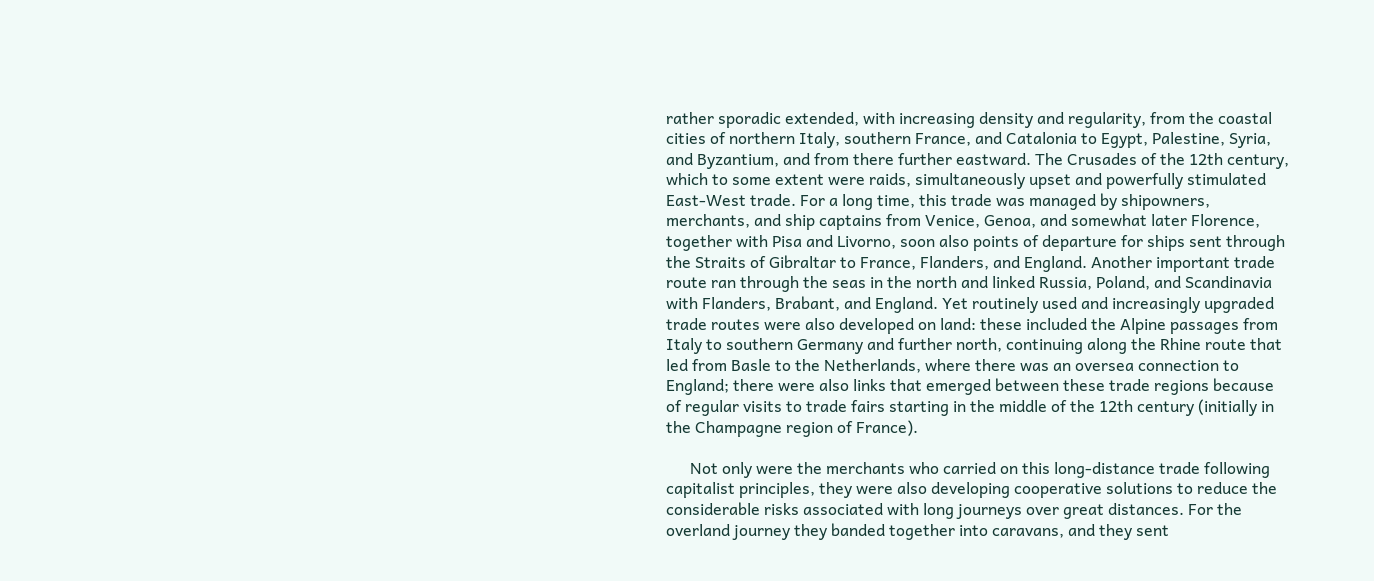rather sporadic extended, with increasing density and regularity, from the coastal cities of northern Italy, southern France, and Catalonia to Egypt, Palestine, Syria, and Byzantium, and from there further eastward. The Crusades of the 12th century, which to some extent were raids, simultaneously upset and powerfully stimulated East-West trade. For a long time, this trade was managed by shipowners, merchants, and ship captains from Venice, Genoa, and somewhat later Florence, together with Pisa and Livorno, soon also points of departure for ships sent through the Straits of Gibraltar to France, Flanders, and England. Another important trade route ran through the seas in the north and linked Russia, Poland, and Scandinavia with Flanders, Brabant, and England. Yet routinely used and increasingly upgraded trade routes were also developed on land: these included the Alpine passages from Italy to southern Germany and further north, continuing along the Rhine route that led from Basle to the Netherlands, where there was an oversea connection to England; there were also links that emerged between these trade regions because of regular visits to trade fairs starting in the middle of the 12th century (initially in the Champagne region of France).

      Not only were the merchants who carried on this long-distance trade following capitalist principles, they were also developing cooperative solutions to reduce the considerable risks associated with long journeys over great distances. For the overland journey they banded together into caravans, and they sent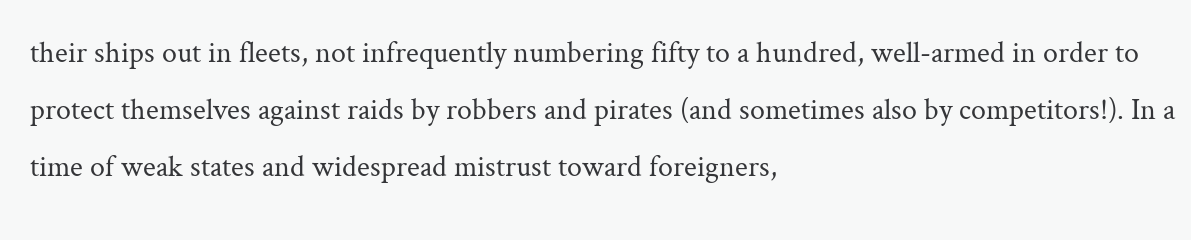their ships out in fleets, not infrequently numbering fifty to a hundred, well-armed in order to protect themselves against raids by robbers and pirates (and sometimes also by competitors!). In a time of weak states and widespread mistrust toward foreigners,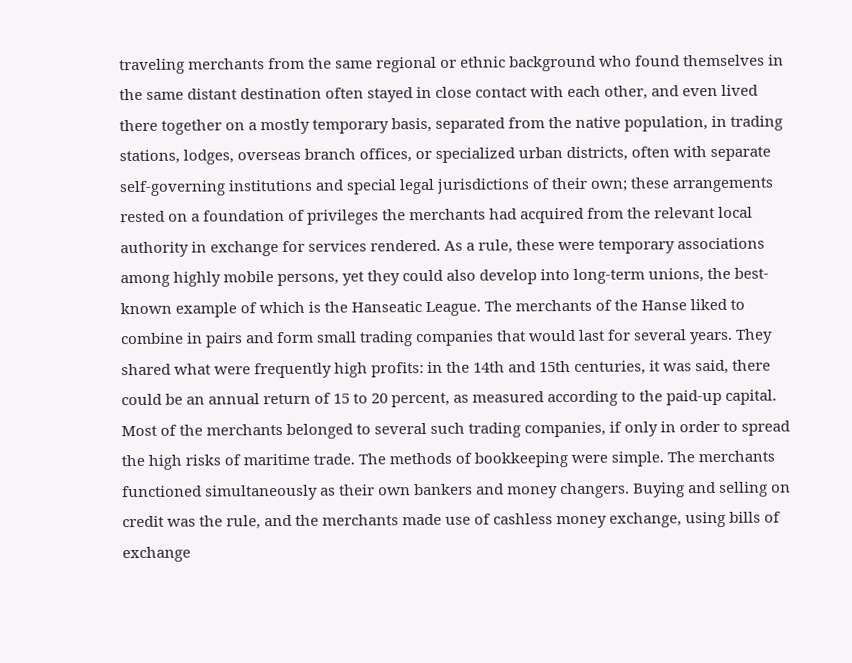traveling merchants from the same regional or ethnic background who found themselves in the same distant destination often stayed in close contact with each other, and even lived there together on a mostly temporary basis, separated from the native population, in trading stations, lodges, overseas branch offices, or specialized urban districts, often with separate self-governing institutions and special legal jurisdictions of their own; these arrangements rested on a foundation of privileges the merchants had acquired from the relevant local authority in exchange for services rendered. As a rule, these were temporary associations among highly mobile persons, yet they could also develop into long-term unions, the best-known example of which is the Hanseatic League. The merchants of the Hanse liked to combine in pairs and form small trading companies that would last for several years. They shared what were frequently high profits: in the 14th and 15th centuries, it was said, there could be an annual return of 15 to 20 percent, as measured according to the paid-up capital. Most of the merchants belonged to several such trading companies, if only in order to spread the high risks of maritime trade. The methods of bookkeeping were simple. The merchants functioned simultaneously as their own bankers and money changers. Buying and selling on credit was the rule, and the merchants made use of cashless money exchange, using bills of exchange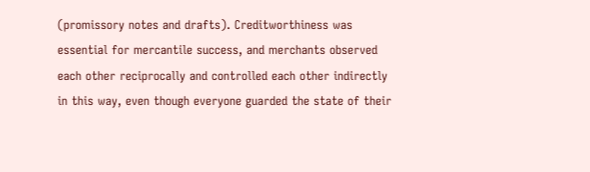(promissory notes and drafts). Creditworthiness was essential for mercantile success, and merchants observed each other reciprocally and controlled each other indirectly in this way, even though everyone guarded the state of their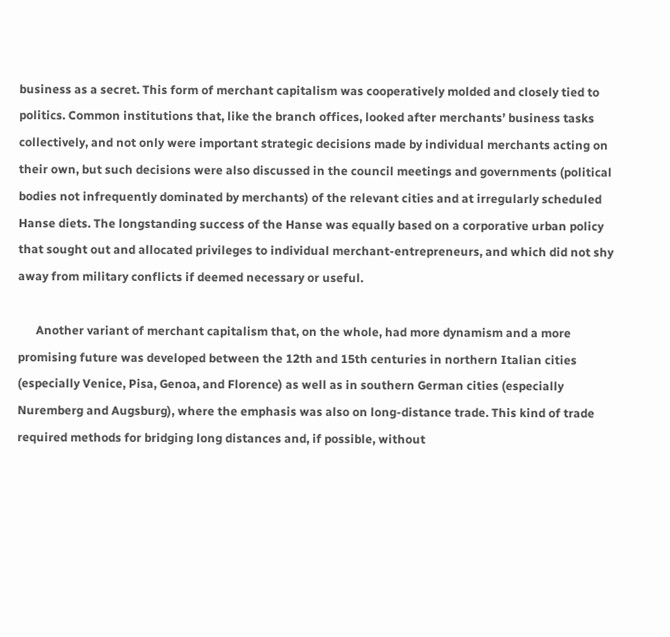business as a secret. This form of merchant capitalism was cooperatively molded and closely tied to politics. Common institutions that, like the branch offices, looked after merchants’ business tasks collectively, and not only were important strategic decisions made by individual merchants acting on their own, but such decisions were also discussed in the council meetings and governments (political bodies not infrequently dominated by merchants) of the relevant cities and at irregularly scheduled Hanse diets. The longstanding success of the Hanse was equally based on a corporative urban policy that sought out and allocated privileges to individual merchant-entrepreneurs, and which did not shy away from military conflicts if deemed necessary or useful.

      Another variant of merchant capitalism that, on the whole, had more dynamism and a more promising future was developed between the 12th and 15th centuries in northern Italian cities (especially Venice, Pisa, Genoa, and Florence) as well as in southern German cities (especially Nuremberg and Augsburg), where the emphasis was also on long-distance trade. This kind of trade required methods for bridging long distances and, if possible, without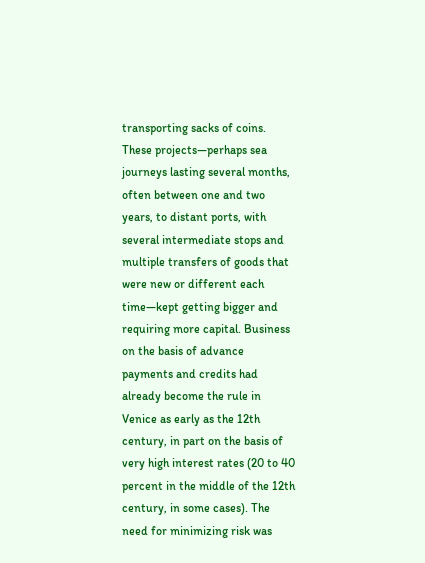transporting sacks of coins. These projects—perhaps sea journeys lasting several months, often between one and two years, to distant ports, with several intermediate stops and multiple transfers of goods that were new or different each time—kept getting bigger and requiring more capital. Business on the basis of advance payments and credits had already become the rule in Venice as early as the 12th century, in part on the basis of very high interest rates (20 to 40 percent in the middle of the 12th century, in some cases). The need for minimizing risk was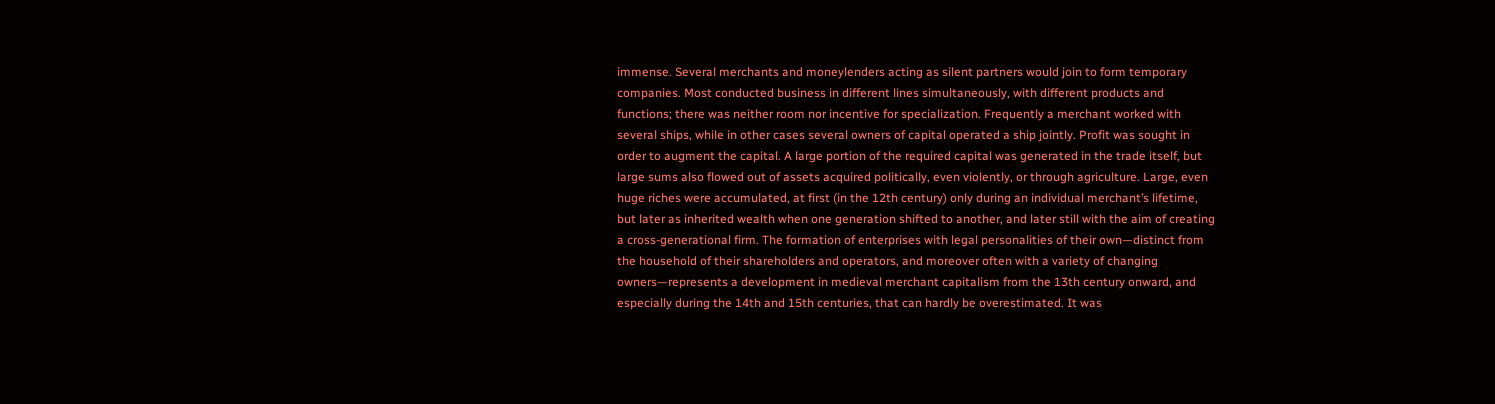immense. Several merchants and moneylenders acting as silent partners would join to form temporary companies. Most conducted business in different lines simultaneously, with different products and functions; there was neither room nor incentive for specialization. Frequently a merchant worked with several ships, while in other cases several owners of capital operated a ship jointly. Profit was sought in order to augment the capital. A large portion of the required capital was generated in the trade itself, but large sums also flowed out of assets acquired politically, even violently, or through agriculture. Large, even huge riches were accumulated, at first (in the 12th century) only during an individual merchant’s lifetime, but later as inherited wealth when one generation shifted to another, and later still with the aim of creating a cross-generational firm. The formation of enterprises with legal personalities of their own—distinct from the household of their shareholders and operators, and moreover often with a variety of changing owners—represents a development in medieval merchant capitalism from the 13th century onward, and especially during the 14th and 15th centuries, that can hardly be overestimated. It was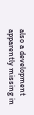also a development apparently missing in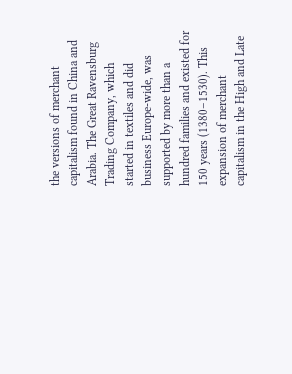the versions of merchant capitalism found in China and Arabia. The Great Ravensburg Trading Company, which started in textiles and did business Europe-wide, was supported by more than a hundred families and existed for 150 years (1380–1530). This expansion of merchant capitalism in the High and Late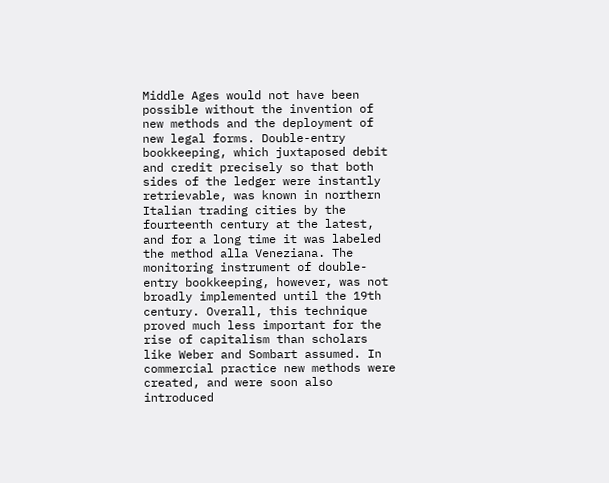Middle Ages would not have been possible without the invention of new methods and the deployment of new legal forms. Double-entry bookkeeping, which juxtaposed debit and credit precisely so that both sides of the ledger were instantly retrievable, was known in northern Italian trading cities by the fourteenth century at the latest, and for a long time it was labeled the method alla Veneziana. The monitoring instrument of double-entry bookkeeping, however, was not broadly implemented until the 19th century. Overall, this technique proved much less important for the rise of capitalism than scholars like Weber and Sombart assumed. In commercial practice new methods were created, and were soon also introduced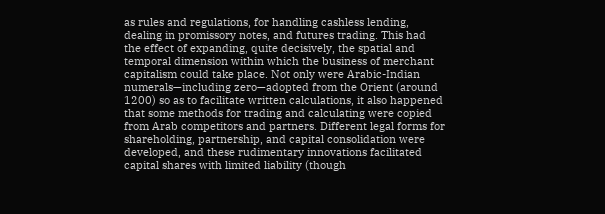as rules and regulations, for handling cashless lending, dealing in promissory notes, and futures trading. This had the effect of expanding, quite decisively, the spatial and temporal dimension within which the business of merchant capitalism could take place. Not only were Arabic-Indian numerals—including zero—adopted from the Orient (around 1200) so as to facilitate written calculations, it also happened that some methods for trading and calculating were copied from Arab competitors and partners. Different legal forms for shareholding, partnership, and capital consolidation were developed, and these rudimentary innovations facilitated capital shares with limited liability (though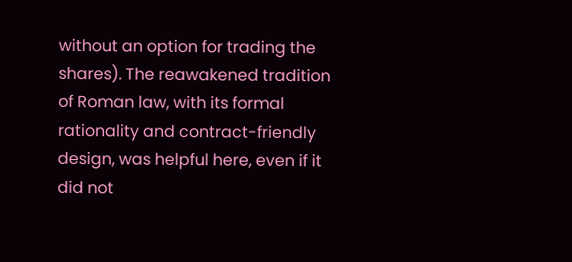without an option for trading the shares). The reawakened tradition of Roman law, with its formal rationality and contract-friendly design, was helpful here, even if it did not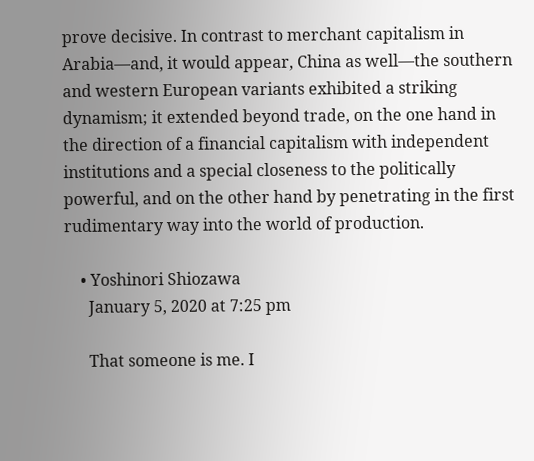prove decisive. In contrast to merchant capitalism in Arabia—and, it would appear, China as well—the southern and western European variants exhibited a striking dynamism; it extended beyond trade, on the one hand in the direction of a financial capitalism with independent institutions and a special closeness to the politically powerful, and on the other hand by penetrating in the first rudimentary way into the world of production.

    • Yoshinori Shiozawa
      January 5, 2020 at 7:25 pm

      That someone is me. I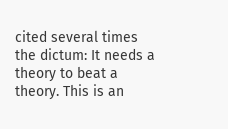cited several times the dictum: It needs a theory to beat a theory. This is an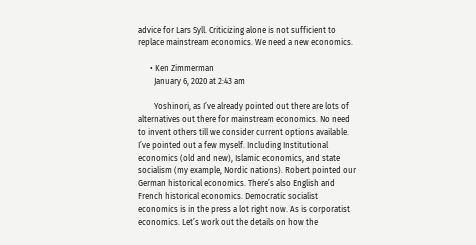advice for Lars Syll. Criticizing alone is not sufficient to replace mainstream economics. We need a new economics.

      • Ken Zimmerman
        January 6, 2020 at 2:43 am

        Yoshinori, as I’ve already pointed out there are lots of alternatives out there for mainstream economics. No need to invent others till we consider current options available. I’ve pointed out a few myself. Including Institutional economics (old and new), Islamic economics, and state socialism (my example, Nordic nations). Robert pointed our German historical economics. There’s also English and French historical economics. Democratic socialist economics is in the press a lot right now. As is corporatist economics. Let’s work out the details on how the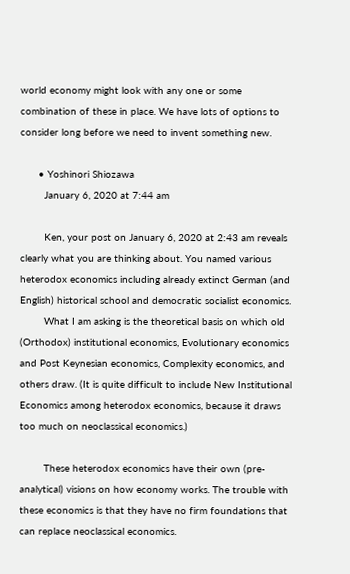world economy might look with any one or some combination of these in place. We have lots of options to consider long before we need to invent something new.

      • Yoshinori Shiozawa
        January 6, 2020 at 7:44 am

        Ken, your post on January 6, 2020 at 2:43 am reveals clearly what you are thinking about. You named various heterodox economics including already extinct German (and English) historical school and democratic socialist economics.
        What I am asking is the theoretical basis on which old (Orthodox) institutional economics, Evolutionary economics and Post Keynesian economics, Complexity economics, and others draw. (It is quite difficult to include New Institutional Economics among heterodox economics, because it draws too much on neoclassical economics.)

        These heterodox economics have their own (pre-analytical) visions on how economy works. The trouble with these economics is that they have no firm foundations that can replace neoclassical economics.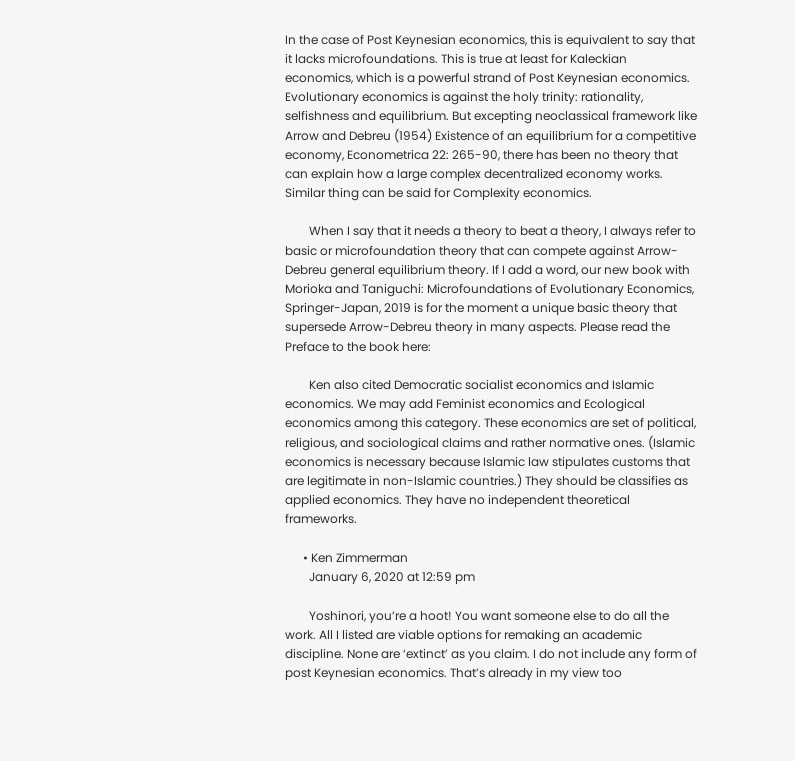In the case of Post Keynesian economics, this is equivalent to say that it lacks microfoundations. This is true at least for Kaleckian economics, which is a powerful strand of Post Keynesian economics. Evolutionary economics is against the holy trinity: rationality, selfishness and equilibrium. But excepting neoclassical framework like Arrow and Debreu (1954) Existence of an equilibrium for a competitive economy, Econometrica 22: 265-90, there has been no theory that can explain how a large complex decentralized economy works. Similar thing can be said for Complexity economics.

        When I say that it needs a theory to beat a theory, I always refer to basic or microfoundation theory that can compete against Arrow-Debreu general equilibrium theory. If I add a word, our new book with Morioka and Taniguchi: Microfoundations of Evolutionary Economics, Springer-Japan, 2019 is for the moment a unique basic theory that supersede Arrow-Debreu theory in many aspects. Please read the Preface to the book here:

        Ken also cited Democratic socialist economics and Islamic economics. We may add Feminist economics and Ecological economics among this category. These economics are set of political, religious, and sociological claims and rather normative ones. (Islamic economics is necessary because Islamic law stipulates customs that are legitimate in non-Islamic countries.) They should be classifies as applied economics. They have no independent theoretical frameworks.

      • Ken Zimmerman
        January 6, 2020 at 12:59 pm

        Yoshinori, you’re a hoot! You want someone else to do all the work. All I listed are viable options for remaking an academic discipline. None are ‘extinct’ as you claim. I do not include any form of post Keynesian economics. That’s already in my view too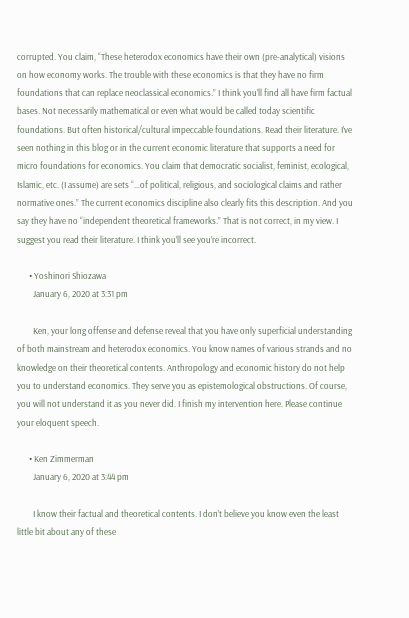corrupted. You claim, “These heterodox economics have their own (pre-analytical) visions on how economy works. The trouble with these economics is that they have no firm foundations that can replace neoclassical economics.” I think you’ll find all have firm factual bases. Not necessarily mathematical or even what would be called today scientific foundations. But often historical/cultural impeccable foundations. Read their literature. I’ve seen nothing in this blog or in the current economic literature that supports a need for micro foundations for economics. You claim that democratic socialist, feminist, ecological, Islamic, etc. (I assume) are sets “…of political, religious, and sociological claims and rather normative ones.” The current economics discipline also clearly fits this description. And you say they have no “independent theoretical frameworks.” That is not correct, in my view. I suggest you read their literature. I think you’ll see you’re incorrect.

      • Yoshinori Shiozawa
        January 6, 2020 at 3:31 pm

        Ken, your long offense and defense reveal that you have only superficial understanding of both mainstream and heterodox economics. You know names of various strands and no knowledge on their theoretical contents. Anthropology and economic history do not help you to understand economics. They serve you as epistemological obstructions. Of course, you will not understand it as you never did. I finish my intervention here. Please continue your eloquent speech.

      • Ken Zimmerman
        January 6, 2020 at 3:44 pm

        I know their factual and theoretical contents. I don’t believe you know even the least little bit about any of these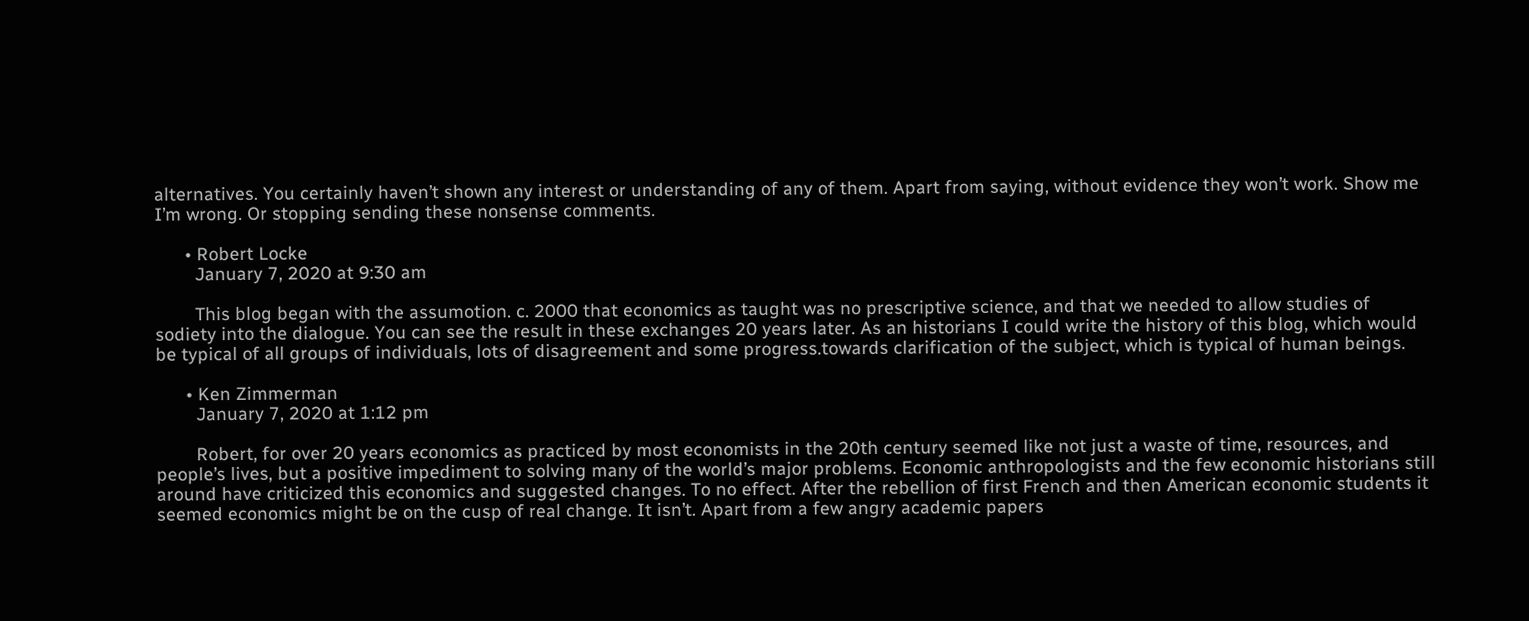alternatives. You certainly haven’t shown any interest or understanding of any of them. Apart from saying, without evidence they won’t work. Show me I’m wrong. Or stopping sending these nonsense comments.

      • Robert Locke
        January 7, 2020 at 9:30 am

        This blog began with the assumotion. c. 2000 that economics as taught was no prescriptive science, and that we needed to allow studies of sodiety into the dialogue. You can see the result in these exchanges 20 years later. As an historians I could write the history of this blog, which would be typical of all groups of individuals, lots of disagreement and some progress.towards clarification of the subject, which is typical of human beings.

      • Ken Zimmerman
        January 7, 2020 at 1:12 pm

        Robert, for over 20 years economics as practiced by most economists in the 20th century seemed like not just a waste of time, resources, and people’s lives, but a positive impediment to solving many of the world’s major problems. Economic anthropologists and the few economic historians still around have criticized this economics and suggested changes. To no effect. After the rebellion of first French and then American economic students it seemed economics might be on the cusp of real change. It isn’t. Apart from a few angry academic papers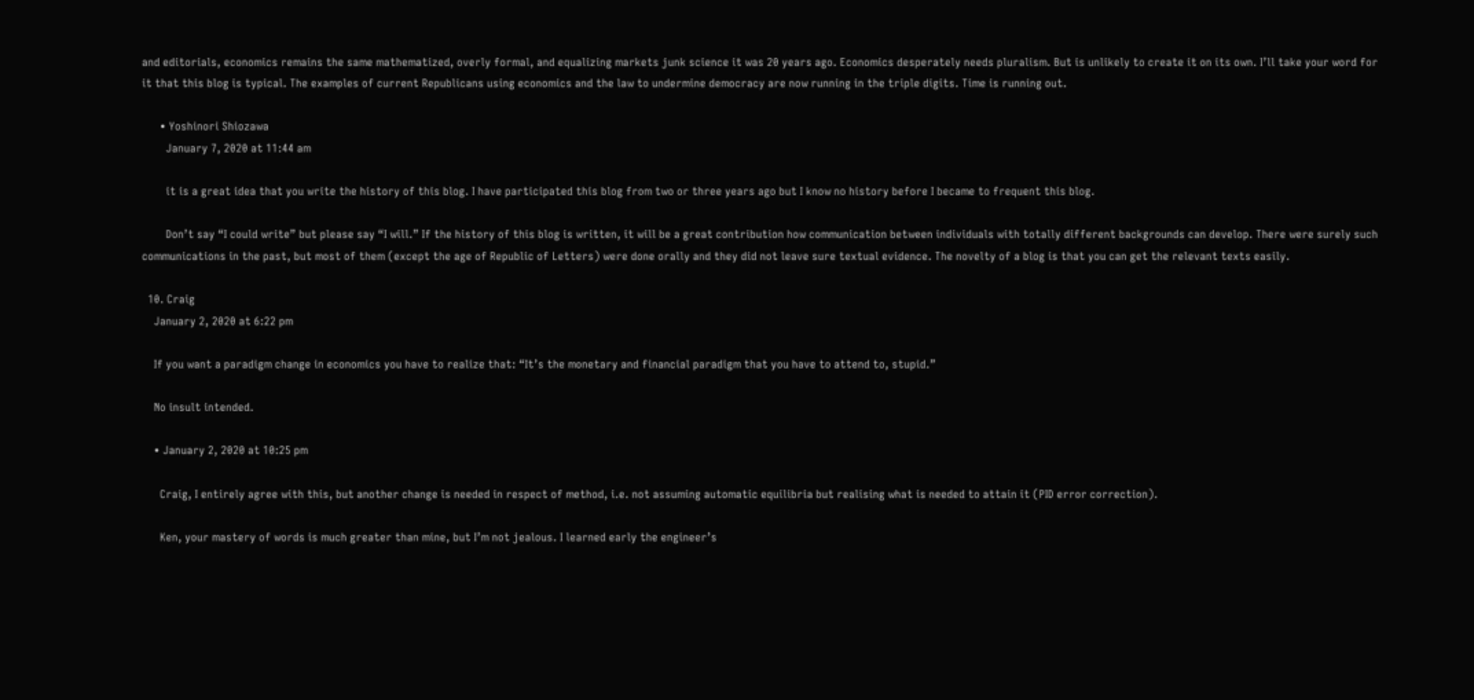and editorials, economics remains the same mathematized, overly formal, and equalizing markets junk science it was 20 years ago. Economics desperately needs pluralism. But is unlikely to create it on its own. I’ll take your word for it that this blog is typical. The examples of current Republicans using economics and the law to undermine democracy are now running in the triple digits. Time is running out.

      • Yoshinori Shiozawa
        January 7, 2020 at 11:44 am

        it is a great idea that you write the history of this blog. I have participated this blog from two or three years ago but I know no history before I became to frequent this blog.

        Don’t say “I could write” but please say “I will.” If the history of this blog is written, it will be a great contribution how communication between individuals with totally different backgrounds can develop. There were surely such communications in the past, but most of them (except the age of Republic of Letters) were done orally and they did not leave sure textual evidence. The novelty of a blog is that you can get the relevant texts easily.

  10. Craig
    January 2, 2020 at 6:22 pm

    If you want a paradigm change in economics you have to realize that: “It’s the monetary and financial paradigm that you have to attend to, stupid.”

    No insult intended.

    • January 2, 2020 at 10:25 pm

      Craig, I entirely agree with this, but another change is needed in respect of method, i.e. not assuming automatic equilibria but realising what is needed to attain it (PID error correction).

      Ken, your mastery of words is much greater than mine, but I’m not jealous. I learned early the engineer’s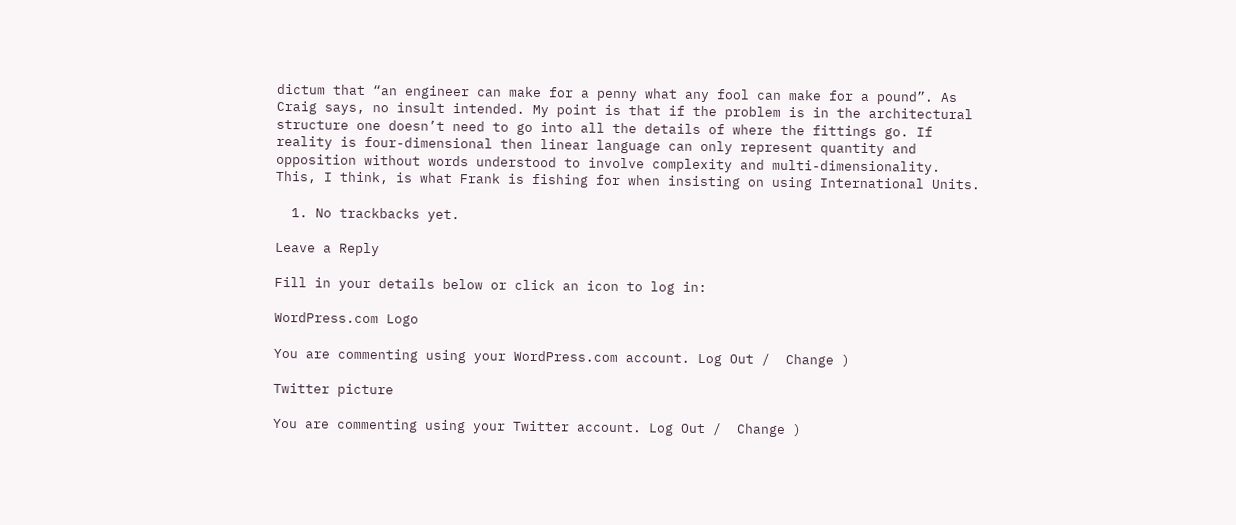dictum that “an engineer can make for a penny what any fool can make for a pound”. As Craig says, no insult intended. My point is that if the problem is in the architectural structure one doesn’t need to go into all the details of where the fittings go. If reality is four-dimensional then linear language can only represent quantity and opposition without words understood to involve complexity and multi-dimensionality. This, I think, is what Frank is fishing for when insisting on using International Units.

  1. No trackbacks yet.

Leave a Reply

Fill in your details below or click an icon to log in:

WordPress.com Logo

You are commenting using your WordPress.com account. Log Out /  Change )

Twitter picture

You are commenting using your Twitter account. Log Out /  Change )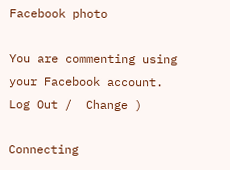Facebook photo

You are commenting using your Facebook account. Log Out /  Change )

Connecting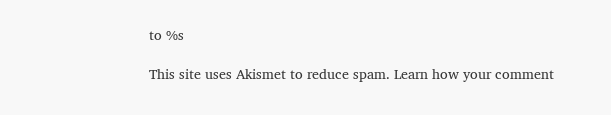to %s

This site uses Akismet to reduce spam. Learn how your comment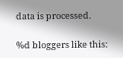data is processed.

%d bloggers like this: